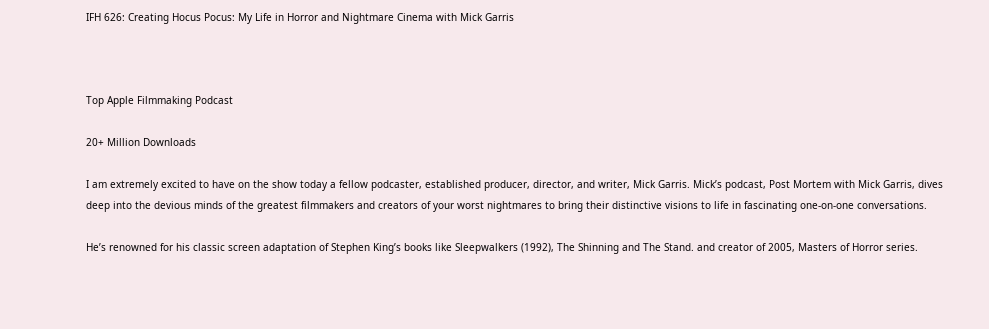IFH 626: Creating Hocus Pocus: My Life in Horror and Nightmare Cinema with Mick Garris



Top Apple Filmmaking Podcast

20+ Million Downloads

I am extremely excited to have on the show today a fellow podcaster, established producer, director, and writer, Mick Garris. Mick’s podcast, Post Mortem with Mick Garris, dives deep into the devious minds of the greatest filmmakers and creators of your worst nightmares to bring their distinctive visions to life in fascinating one-on-one conversations.

He’s renowned for his classic screen adaptation of Stephen King’s books like Sleepwalkers (1992), The Shinning and The Stand. and creator of 2005, Masters of Horror series.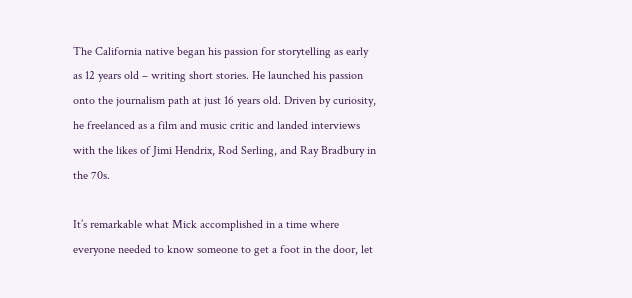The California native began his passion for storytelling as early as 12 years old – writing short stories. He launched his passion onto the journalism path at just 16 years old. Driven by curiosity, he freelanced as a film and music critic and landed interviews with the likes of Jimi Hendrix, Rod Serling, and Ray Bradbury in the 70s.

It’s remarkable what Mick accomplished in a time where everyone needed to know someone to get a foot in the door, let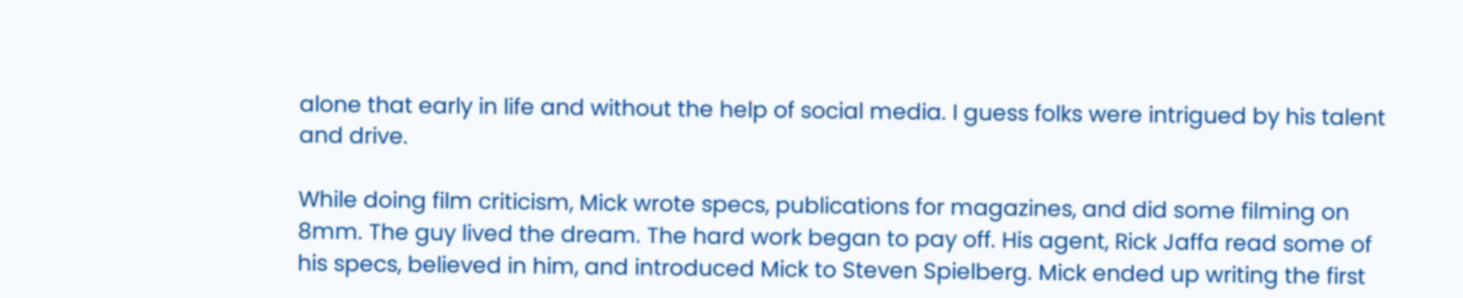alone that early in life and without the help of social media. I guess folks were intrigued by his talent and drive.

While doing film criticism, Mick wrote specs, publications for magazines, and did some filming on 8mm. The guy lived the dream. The hard work began to pay off. His agent, Rick Jaffa read some of his specs, believed in him, and introduced Mick to Steven Spielberg. Mick ended up writing the first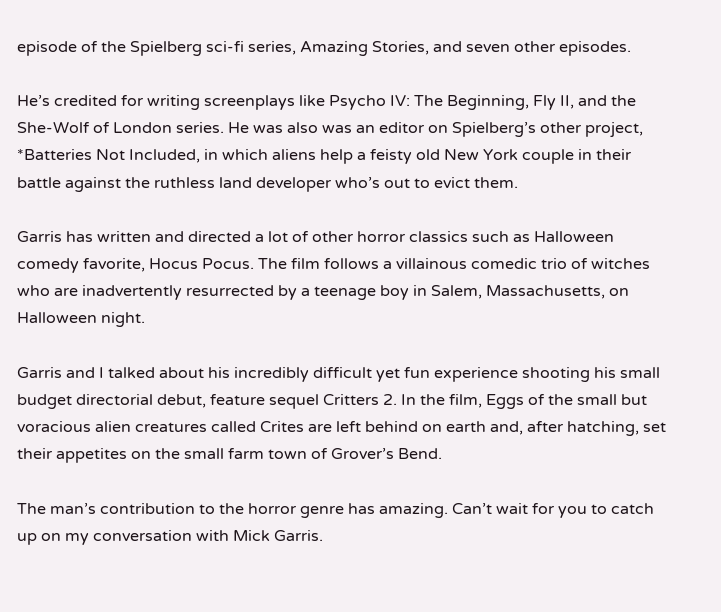episode of the Spielberg sci-fi series, Amazing Stories, and seven other episodes.

He’s credited for writing screenplays like Psycho IV: The Beginning, Fly II, and the She-Wolf of London series. He was also was an editor on Spielberg’s other project, *Batteries Not Included, in which aliens help a feisty old New York couple in their battle against the ruthless land developer who’s out to evict them.

Garris has written and directed a lot of other horror classics such as Halloween comedy favorite, Hocus Pocus. The film follows a villainous comedic trio of witches who are inadvertently resurrected by a teenage boy in Salem, Massachusetts, on Halloween night.

Garris and I talked about his incredibly difficult yet fun experience shooting his small budget directorial debut, feature sequel Critters 2. In the film, Eggs of the small but voracious alien creatures called Crites are left behind on earth and, after hatching, set their appetites on the small farm town of Grover’s Bend.

The man’s contribution to the horror genre has amazing. Can’t wait for you to catch up on my conversation with Mick Garris.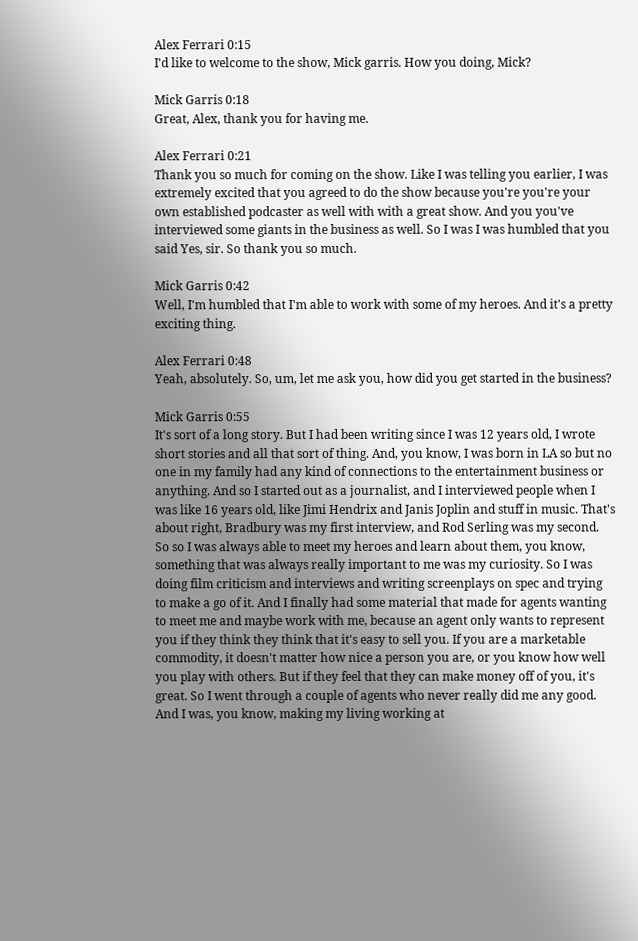Alex Ferrari 0:15
I'd like to welcome to the show, Mick garris. How you doing, Mick?

Mick Garris 0:18
Great, Alex, thank you for having me.

Alex Ferrari 0:21
Thank you so much for coming on the show. Like I was telling you earlier, I was extremely excited that you agreed to do the show because you're you're your own established podcaster as well with with a great show. And you you've interviewed some giants in the business as well. So I was I was humbled that you said Yes, sir. So thank you so much.

Mick Garris 0:42
Well, I'm humbled that I'm able to work with some of my heroes. And it's a pretty exciting thing.

Alex Ferrari 0:48
Yeah, absolutely. So, um, let me ask you, how did you get started in the business?

Mick Garris 0:55
It's sort of a long story. But I had been writing since I was 12 years old, I wrote short stories and all that sort of thing. And, you know, I was born in LA so but no one in my family had any kind of connections to the entertainment business or anything. And so I started out as a journalist, and I interviewed people when I was like 16 years old, like Jimi Hendrix and Janis Joplin and stuff in music. That's about right, Bradbury was my first interview, and Rod Serling was my second. So so I was always able to meet my heroes and learn about them, you know, something that was always really important to me was my curiosity. So I was doing film criticism and interviews and writing screenplays on spec and trying to make a go of it. And I finally had some material that made for agents wanting to meet me and maybe work with me, because an agent only wants to represent you if they think they think that it's easy to sell you. If you are a marketable commodity, it doesn't matter how nice a person you are, or you know how well you play with others. But if they feel that they can make money off of you, it's great. So I went through a couple of agents who never really did me any good. And I was, you know, making my living working at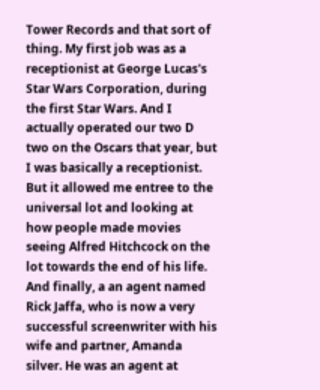Tower Records and that sort of thing. My first job was as a receptionist at George Lucas's Star Wars Corporation, during the first Star Wars. And I actually operated our two D two on the Oscars that year, but I was basically a receptionist. But it allowed me entree to the universal lot and looking at how people made movies seeing Alfred Hitchcock on the lot towards the end of his life. And finally, a an agent named Rick Jaffa, who is now a very successful screenwriter with his wife and partner, Amanda silver. He was an agent at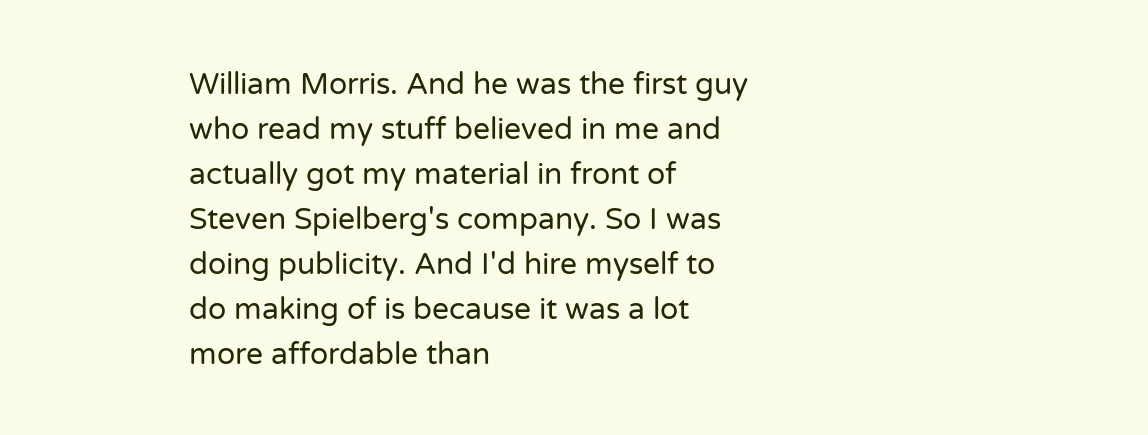William Morris. And he was the first guy who read my stuff believed in me and actually got my material in front of Steven Spielberg's company. So I was doing publicity. And I'd hire myself to do making of is because it was a lot more affordable than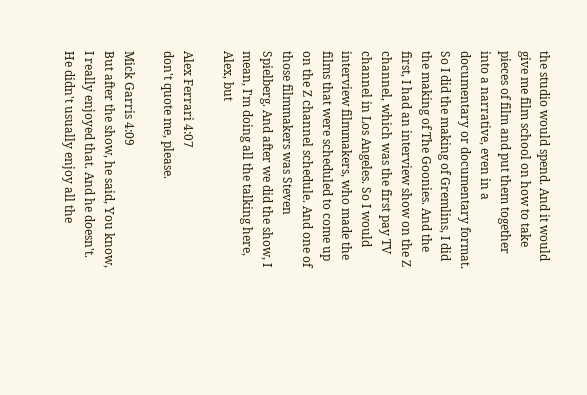the studio would spend. And it would give me film school on how to take pieces of film and put them together into a narrative, even in a documentary or documentary format. So I did the making of Gremlins, I did the making of The Goonies. And the first, I had an interview show on the Z channel, which was the first pay TV channel in Los Angeles. So I would interview filmmakers, who made the films that were scheduled to come up on the Z channel schedule. And one of those filmmakers was Steven Spielberg. And after we did the show, I mean, I'm doing all the talking here, Alex, but

Alex Ferrari 4:07
don't quote me, please.

Mick Garris 4:09
But after the show, he said, You know, I really enjoyed that. And he doesn't. He didn't usually enjoy all the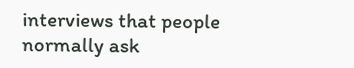interviews that people normally ask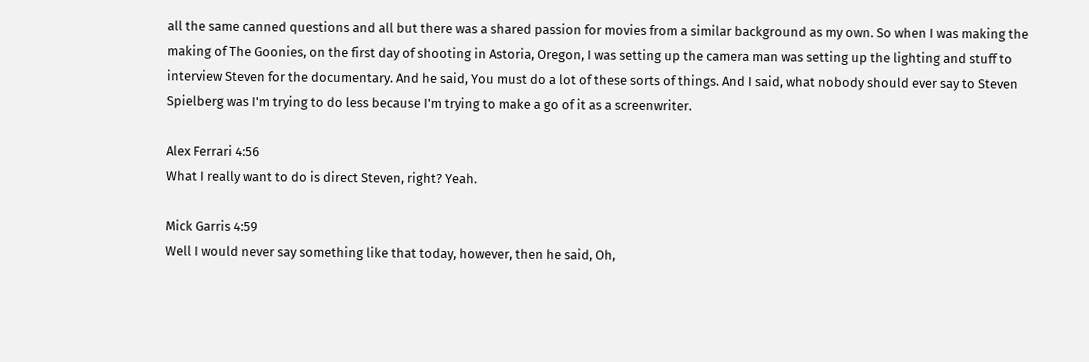all the same canned questions and all but there was a shared passion for movies from a similar background as my own. So when I was making the making of The Goonies, on the first day of shooting in Astoria, Oregon, I was setting up the camera man was setting up the lighting and stuff to interview Steven for the documentary. And he said, You must do a lot of these sorts of things. And I said, what nobody should ever say to Steven Spielberg was I'm trying to do less because I'm trying to make a go of it as a screenwriter.

Alex Ferrari 4:56
What I really want to do is direct Steven, right? Yeah.

Mick Garris 4:59
Well I would never say something like that today, however, then he said, Oh,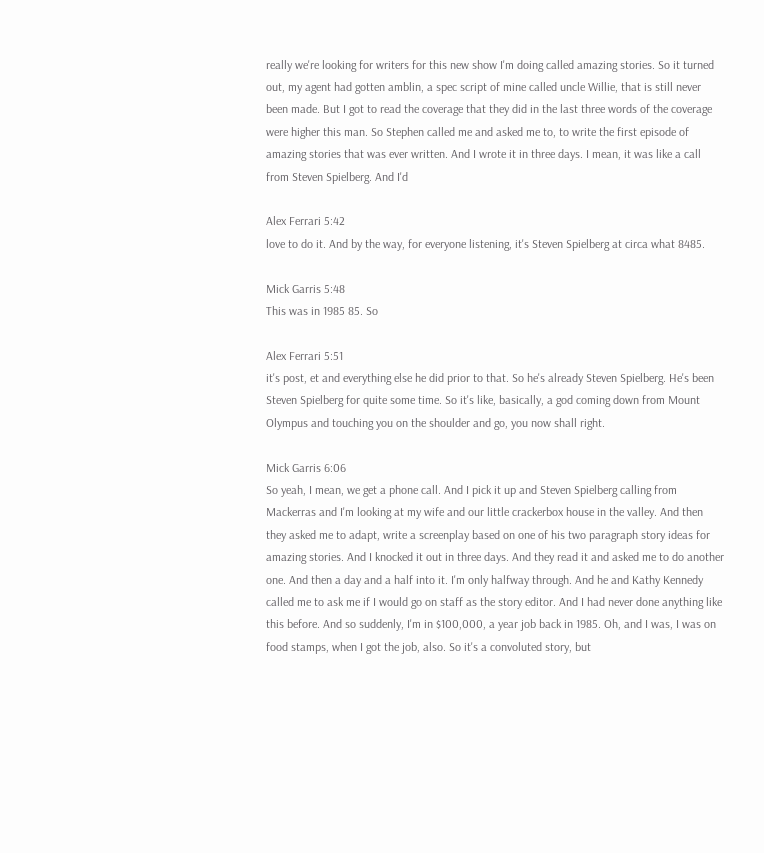really we're looking for writers for this new show I'm doing called amazing stories. So it turned out, my agent had gotten amblin, a spec script of mine called uncle Willie, that is still never been made. But I got to read the coverage that they did in the last three words of the coverage were higher this man. So Stephen called me and asked me to, to write the first episode of amazing stories that was ever written. And I wrote it in three days. I mean, it was like a call from Steven Spielberg. And I'd

Alex Ferrari 5:42
love to do it. And by the way, for everyone listening, it's Steven Spielberg at circa what 8485.

Mick Garris 5:48
This was in 1985 85. So

Alex Ferrari 5:51
it's post, et and everything else he did prior to that. So he's already Steven Spielberg. He's been Steven Spielberg for quite some time. So it's like, basically, a god coming down from Mount Olympus and touching you on the shoulder and go, you now shall right.

Mick Garris 6:06
So yeah, I mean, we get a phone call. And I pick it up and Steven Spielberg calling from Mackerras and I'm looking at my wife and our little crackerbox house in the valley. And then they asked me to adapt, write a screenplay based on one of his two paragraph story ideas for amazing stories. And I knocked it out in three days. And they read it and asked me to do another one. And then a day and a half into it. I'm only halfway through. And he and Kathy Kennedy called me to ask me if I would go on staff as the story editor. And I had never done anything like this before. And so suddenly, I'm in $100,000, a year job back in 1985. Oh, and I was, I was on food stamps, when I got the job, also. So it's a convoluted story, but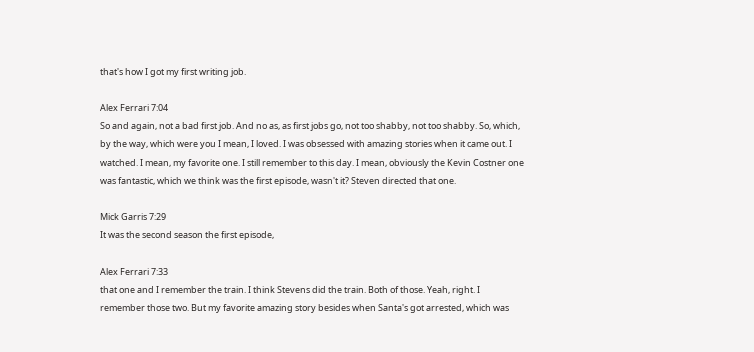that's how I got my first writing job.

Alex Ferrari 7:04
So and again, not a bad first job. And no as, as first jobs go, not too shabby, not too shabby. So, which, by the way, which were you I mean, I loved. I was obsessed with amazing stories when it came out. I watched. I mean, my favorite one. I still remember to this day. I mean, obviously the Kevin Costner one was fantastic, which we think was the first episode, wasn't it? Steven directed that one.

Mick Garris 7:29
It was the second season the first episode,

Alex Ferrari 7:33
that one and I remember the train. I think Stevens did the train. Both of those. Yeah, right. I remember those two. But my favorite amazing story besides when Santa's got arrested, which was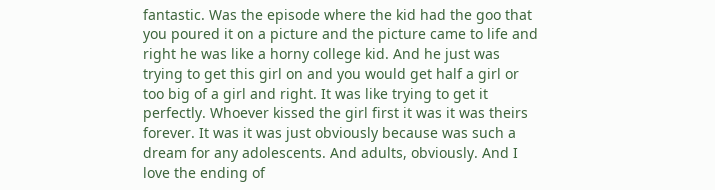fantastic. Was the episode where the kid had the goo that you poured it on a picture and the picture came to life and right he was like a horny college kid. And he just was trying to get this girl on and you would get half a girl or too big of a girl and right. It was like trying to get it perfectly. Whoever kissed the girl first it was it was theirs forever. It was it was just obviously because was such a dream for any adolescents. And adults, obviously. And I love the ending of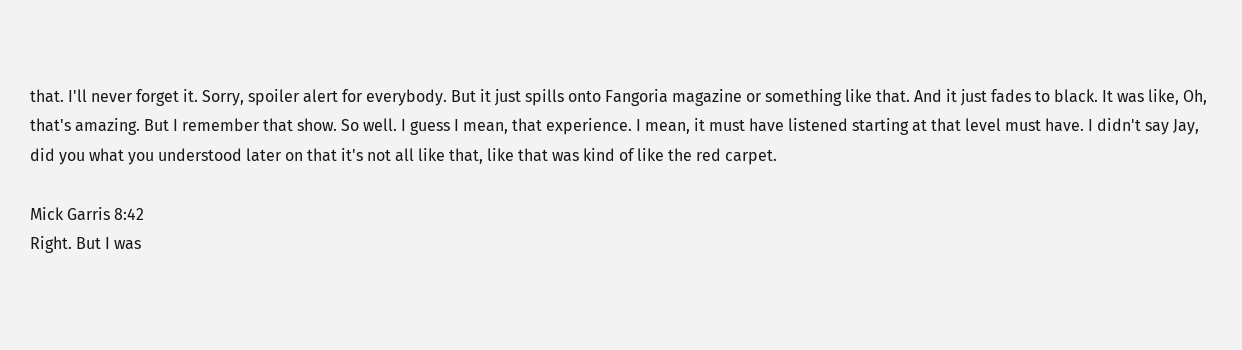that. I'll never forget it. Sorry, spoiler alert for everybody. But it just spills onto Fangoria magazine or something like that. And it just fades to black. It was like, Oh, that's amazing. But I remember that show. So well. I guess I mean, that experience. I mean, it must have listened starting at that level must have. I didn't say Jay, did you what you understood later on that it's not all like that, like that was kind of like the red carpet.

Mick Garris 8:42
Right. But I was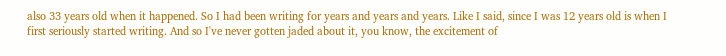also 33 years old when it happened. So I had been writing for years and years and years. Like I said, since I was 12 years old is when I first seriously started writing. And so I've never gotten jaded about it, you know, the excitement of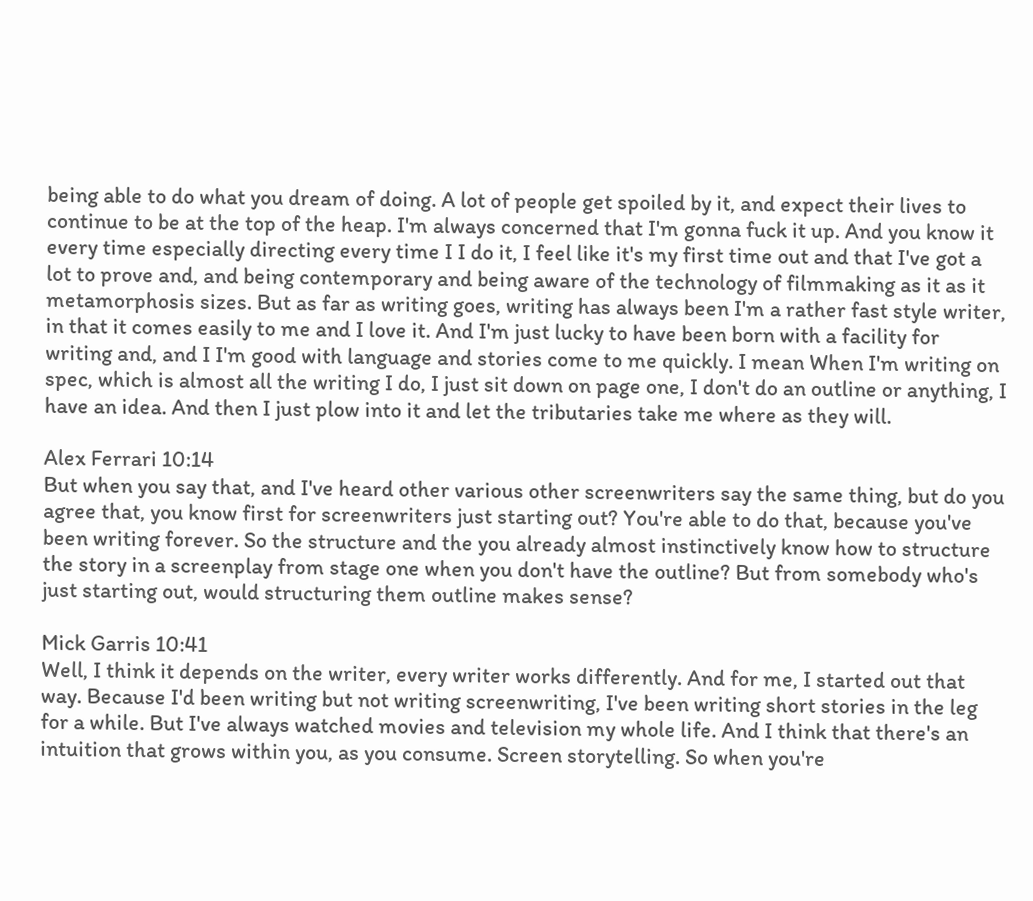being able to do what you dream of doing. A lot of people get spoiled by it, and expect their lives to continue to be at the top of the heap. I'm always concerned that I'm gonna fuck it up. And you know it every time especially directing every time I I do it, I feel like it's my first time out and that I've got a lot to prove and, and being contemporary and being aware of the technology of filmmaking as it as it metamorphosis sizes. But as far as writing goes, writing has always been I'm a rather fast style writer, in that it comes easily to me and I love it. And I'm just lucky to have been born with a facility for writing and, and I I'm good with language and stories come to me quickly. I mean When I'm writing on spec, which is almost all the writing I do, I just sit down on page one, I don't do an outline or anything, I have an idea. And then I just plow into it and let the tributaries take me where as they will.

Alex Ferrari 10:14
But when you say that, and I've heard other various other screenwriters say the same thing, but do you agree that, you know first for screenwriters just starting out? You're able to do that, because you've been writing forever. So the structure and the you already almost instinctively know how to structure the story in a screenplay from stage one when you don't have the outline? But from somebody who's just starting out, would structuring them outline makes sense?

Mick Garris 10:41
Well, I think it depends on the writer, every writer works differently. And for me, I started out that way. Because I'd been writing but not writing screenwriting, I've been writing short stories in the leg for a while. But I've always watched movies and television my whole life. And I think that there's an intuition that grows within you, as you consume. Screen storytelling. So when you're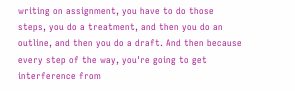writing on assignment, you have to do those steps, you do a treatment, and then you do an outline, and then you do a draft. And then because every step of the way, you're going to get interference from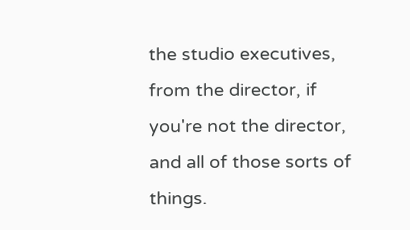the studio executives, from the director, if you're not the director, and all of those sorts of things.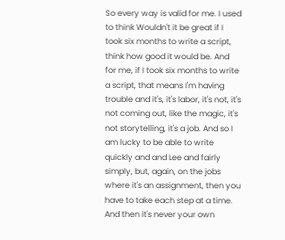So every way is valid for me. I used to think Wouldn't it be great if I took six months to write a script, think how good it would be. And for me, if I took six months to write a script, that means I'm having trouble and it's, it's labor, it's not, it's not coming out, like the magic, it's not storytelling, it's a job. And so I am lucky to be able to write quickly and and Lee and fairly simply, but, again, on the jobs where it's an assignment, then you have to take each step at a time. And then it's never your own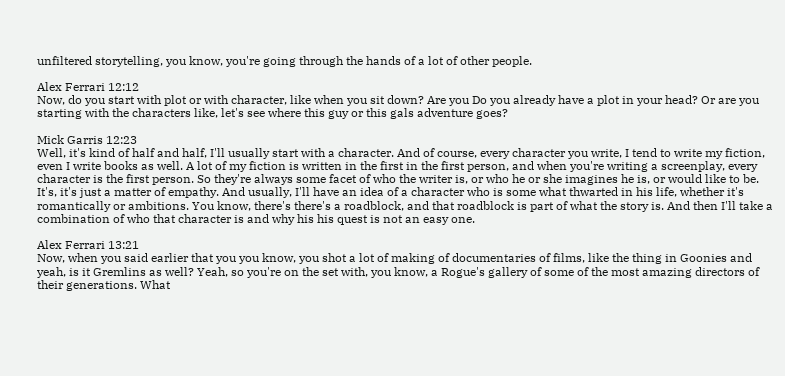unfiltered storytelling, you know, you're going through the hands of a lot of other people.

Alex Ferrari 12:12
Now, do you start with plot or with character, like when you sit down? Are you Do you already have a plot in your head? Or are you starting with the characters like, let's see where this guy or this gals adventure goes?

Mick Garris 12:23
Well, it's kind of half and half, I'll usually start with a character. And of course, every character you write, I tend to write my fiction, even I write books as well. A lot of my fiction is written in the first in the first person, and when you're writing a screenplay, every character is the first person. So they're always some facet of who the writer is, or who he or she imagines he is, or would like to be. It's, it's just a matter of empathy. And usually, I'll have an idea of a character who is some what thwarted in his life, whether it's romantically or ambitions. You know, there's there's a roadblock, and that roadblock is part of what the story is. And then I'll take a combination of who that character is and why his his quest is not an easy one.

Alex Ferrari 13:21
Now, when you said earlier that you you know, you shot a lot of making of documentaries of films, like the thing in Goonies and yeah, is it Gremlins as well? Yeah, so you're on the set with, you know, a Rogue's gallery of some of the most amazing directors of their generations. What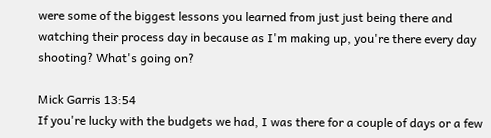were some of the biggest lessons you learned from just just being there and watching their process day in because as I'm making up, you're there every day shooting? What's going on?

Mick Garris 13:54
If you're lucky with the budgets we had, I was there for a couple of days or a few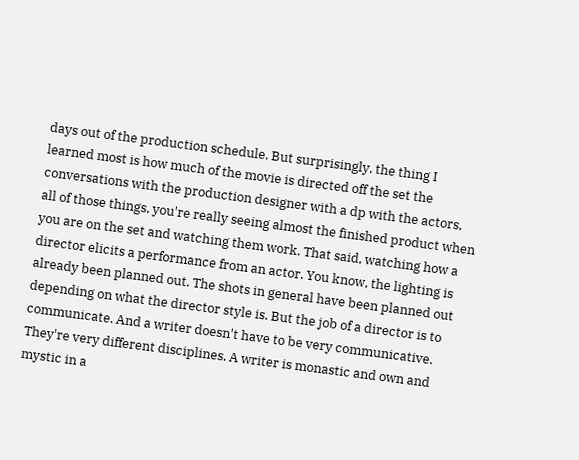days out of the production schedule. But surprisingly, the thing I learned most is how much of the movie is directed off the set the conversations with the production designer with a dp with the actors, all of those things, you're really seeing almost the finished product when you are on the set and watching them work. That said, watching how a director elicits a performance from an actor. You know, the lighting is already been planned out. The shots in general have been planned out depending on what the director style is. But the job of a director is to communicate. And a writer doesn't have to be very communicative. They're very different disciplines. A writer is monastic and own and mystic in a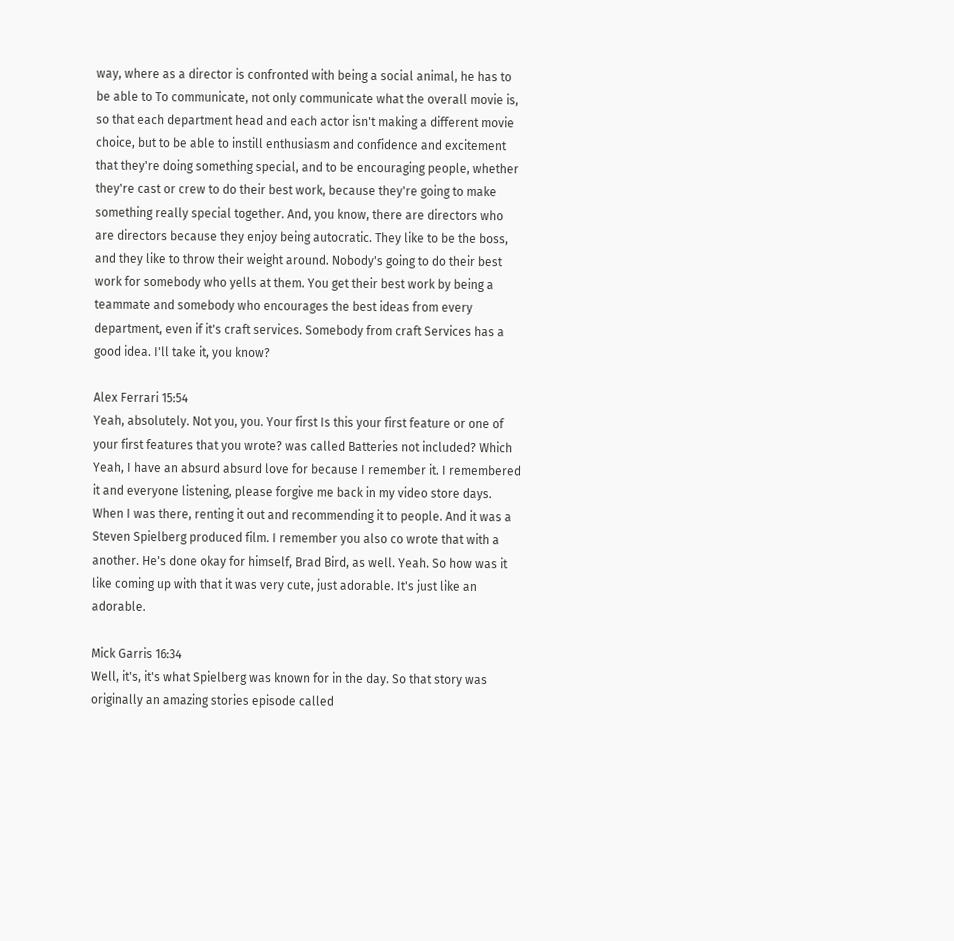way, where as a director is confronted with being a social animal, he has to be able to To communicate, not only communicate what the overall movie is, so that each department head and each actor isn't making a different movie choice, but to be able to instill enthusiasm and confidence and excitement that they're doing something special, and to be encouraging people, whether they're cast or crew to do their best work, because they're going to make something really special together. And, you know, there are directors who are directors because they enjoy being autocratic. They like to be the boss, and they like to throw their weight around. Nobody's going to do their best work for somebody who yells at them. You get their best work by being a teammate and somebody who encourages the best ideas from every department, even if it's craft services. Somebody from craft Services has a good idea. I'll take it, you know?

Alex Ferrari 15:54
Yeah, absolutely. Not you, you. Your first Is this your first feature or one of your first features that you wrote? was called Batteries not included? Which Yeah, I have an absurd absurd love for because I remember it. I remembered it and everyone listening, please forgive me back in my video store days. When I was there, renting it out and recommending it to people. And it was a Steven Spielberg produced film. I remember you also co wrote that with a another. He's done okay for himself, Brad Bird, as well. Yeah. So how was it like coming up with that it was very cute, just adorable. It's just like an adorable.

Mick Garris 16:34
Well, it's, it's what Spielberg was known for in the day. So that story was originally an amazing stories episode called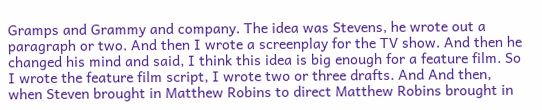Gramps and Grammy and company. The idea was Stevens, he wrote out a paragraph or two. And then I wrote a screenplay for the TV show. And then he changed his mind and said, I think this idea is big enough for a feature film. So I wrote the feature film script, I wrote two or three drafts. And And then, when Steven brought in Matthew Robins to direct Matthew Robins brought in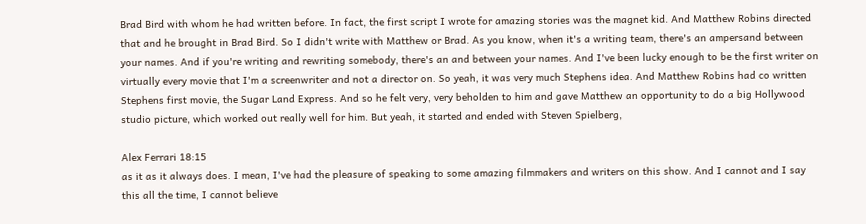Brad Bird with whom he had written before. In fact, the first script I wrote for amazing stories was the magnet kid. And Matthew Robins directed that and he brought in Brad Bird. So I didn't write with Matthew or Brad. As you know, when it's a writing team, there's an ampersand between your names. And if you're writing and rewriting somebody, there's an and between your names. And I've been lucky enough to be the first writer on virtually every movie that I'm a screenwriter and not a director on. So yeah, it was very much Stephens idea. And Matthew Robins had co written Stephens first movie, the Sugar Land Express. And so he felt very, very beholden to him and gave Matthew an opportunity to do a big Hollywood studio picture, which worked out really well for him. But yeah, it started and ended with Steven Spielberg,

Alex Ferrari 18:15
as it as it always does. I mean, I've had the pleasure of speaking to some amazing filmmakers and writers on this show. And I cannot and I say this all the time, I cannot believe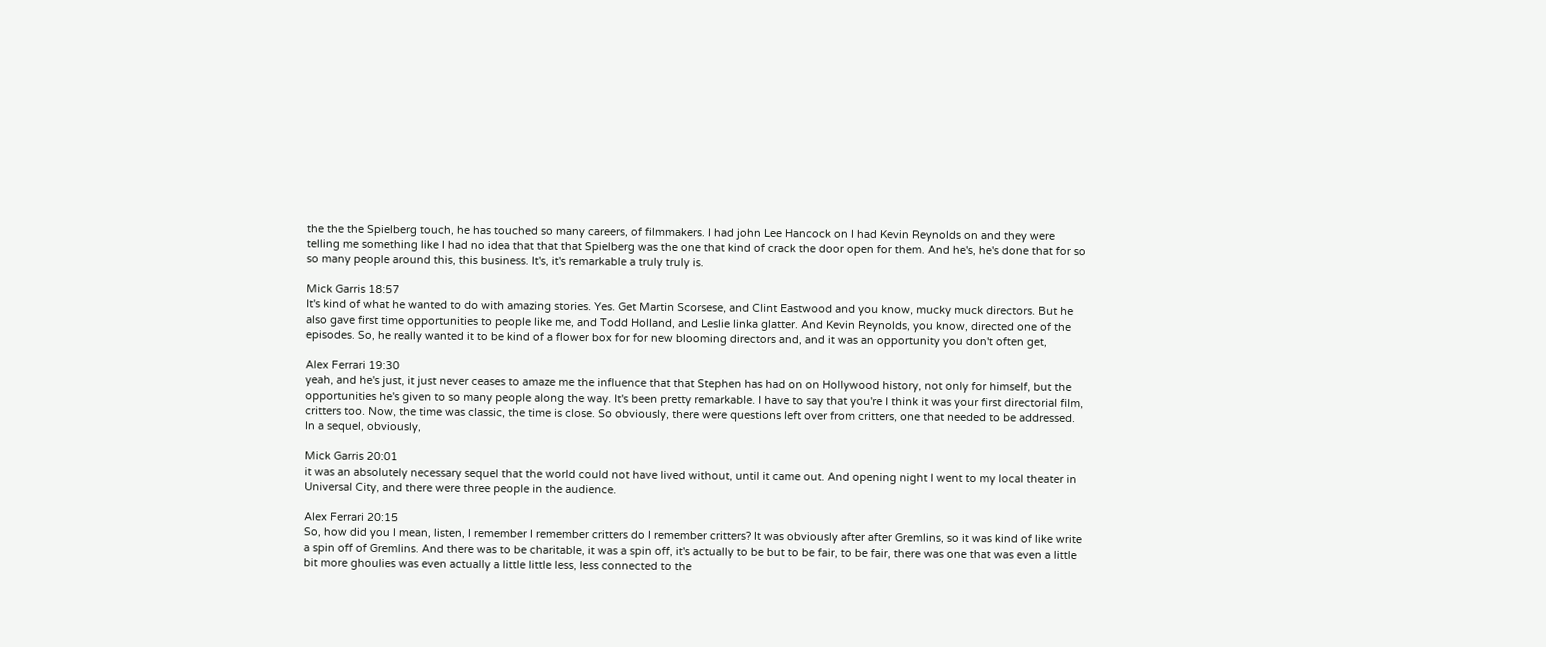the the the Spielberg touch, he has touched so many careers, of filmmakers. I had john Lee Hancock on I had Kevin Reynolds on and they were telling me something like I had no idea that that that Spielberg was the one that kind of crack the door open for them. And he's, he's done that for so so many people around this, this business. It's, it's remarkable a truly truly is.

Mick Garris 18:57
It's kind of what he wanted to do with amazing stories. Yes. Get Martin Scorsese, and Clint Eastwood and you know, mucky muck directors. But he also gave first time opportunities to people like me, and Todd Holland, and Leslie linka glatter. And Kevin Reynolds, you know, directed one of the episodes. So, he really wanted it to be kind of a flower box for for new blooming directors and, and it was an opportunity you don't often get,

Alex Ferrari 19:30
yeah, and he's just, it just never ceases to amaze me the influence that that Stephen has had on on Hollywood history, not only for himself, but the opportunities he's given to so many people along the way. It's been pretty remarkable. I have to say that you're I think it was your first directorial film, critters too. Now, the time was classic, the time is close. So obviously, there were questions left over from critters, one that needed to be addressed. In a sequel, obviously,

Mick Garris 20:01
it was an absolutely necessary sequel that the world could not have lived without, until it came out. And opening night I went to my local theater in Universal City, and there were three people in the audience.

Alex Ferrari 20:15
So, how did you I mean, listen, I remember I remember critters do I remember critters? It was obviously after after Gremlins, so it was kind of like write a spin off of Gremlins. And there was to be charitable, it was a spin off, it's actually to be but to be fair, to be fair, there was one that was even a little bit more ghoulies was even actually a little little less, less connected to the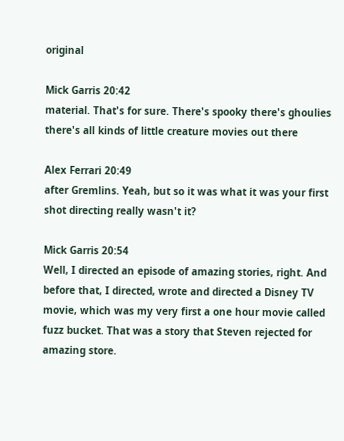original

Mick Garris 20:42
material. That's for sure. There's spooky there's ghoulies there's all kinds of little creature movies out there

Alex Ferrari 20:49
after Gremlins. Yeah, but so it was what it was your first shot directing really wasn't it?

Mick Garris 20:54
Well, I directed an episode of amazing stories, right. And before that, I directed, wrote and directed a Disney TV movie, which was my very first a one hour movie called fuzz bucket. That was a story that Steven rejected for amazing store.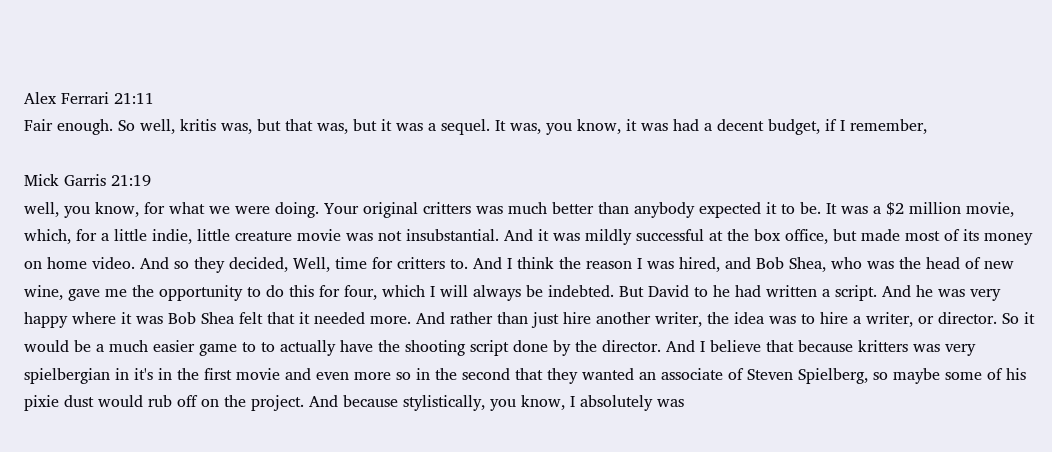Alex Ferrari 21:11
Fair enough. So well, kritis was, but that was, but it was a sequel. It was, you know, it was had a decent budget, if I remember,

Mick Garris 21:19
well, you know, for what we were doing. Your original critters was much better than anybody expected it to be. It was a $2 million movie, which, for a little indie, little creature movie was not insubstantial. And it was mildly successful at the box office, but made most of its money on home video. And so they decided, Well, time for critters to. And I think the reason I was hired, and Bob Shea, who was the head of new wine, gave me the opportunity to do this for four, which I will always be indebted. But David to he had written a script. And he was very happy where it was Bob Shea felt that it needed more. And rather than just hire another writer, the idea was to hire a writer, or director. So it would be a much easier game to to actually have the shooting script done by the director. And I believe that because kritters was very spielbergian in it's in the first movie and even more so in the second that they wanted an associate of Steven Spielberg, so maybe some of his pixie dust would rub off on the project. And because stylistically, you know, I absolutely was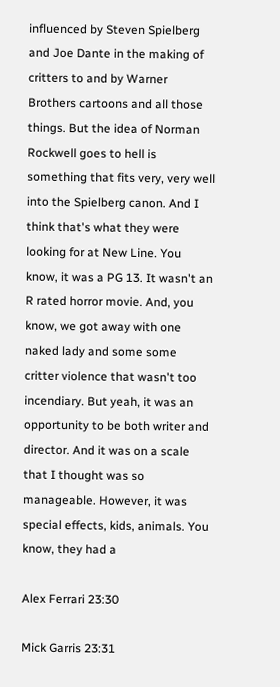influenced by Steven Spielberg and Joe Dante in the making of critters to and by Warner Brothers cartoons and all those things. But the idea of Norman Rockwell goes to hell is something that fits very, very well into the Spielberg canon. And I think that's what they were looking for at New Line. You know, it was a PG 13. It wasn't an R rated horror movie. And, you know, we got away with one naked lady and some some critter violence that wasn't too incendiary. But yeah, it was an opportunity to be both writer and director. And it was on a scale that I thought was so manageable. However, it was special effects, kids, animals. You know, they had a

Alex Ferrari 23:30

Mick Garris 23:31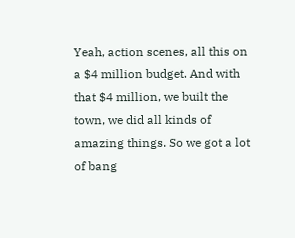Yeah, action scenes, all this on a $4 million budget. And with that $4 million, we built the town, we did all kinds of amazing things. So we got a lot of bang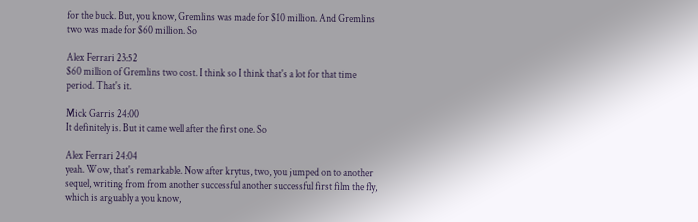for the buck. But, you know, Gremlins was made for $10 million. And Gremlins two was made for $60 million. So

Alex Ferrari 23:52
$60 million of Gremlins two cost. I think so I think that's a lot for that time period. That's it.

Mick Garris 24:00
It definitely is. But it came well after the first one. So

Alex Ferrari 24:04
yeah. Wow, that's remarkable. Now after krytus, two, you jumped on to another sequel, writing from from another successful another successful first film the fly, which is arguably a you know,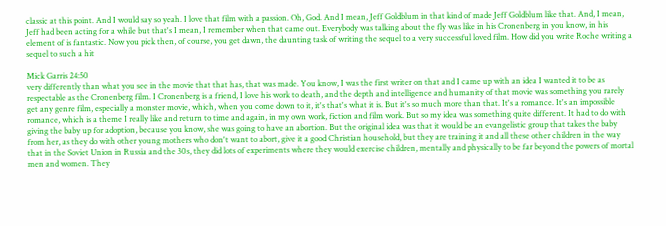classic at this point. And I would say so yeah. I love that film with a passion. Oh, God. And I mean, Jeff Goldblum in that kind of made Jeff Goldblum like that. And, I mean, Jeff had been acting for a while but that's I mean, I remember when that came out. Everybody was talking about the fly was like in his Cronenberg in you know, in his element of is fantastic. Now you pick then, of course, you get dawn, the daunting task of writing the sequel to a very successful loved film. How did you write Roche writing a sequel to such a hit

Mick Garris 24:50
very differently than what you see in the movie that that has, that was made. You know, I was the first writer on that and I came up with an idea I wanted it to be as respectable as the Cronenberg film. I Cronenberg is a friend, I love his work to death, and the depth and intelligence and humanity of that movie was something you rarely get any genre film, especially a monster movie, which, when you come down to it, it's that's what it is. But it's so much more than that. It's a romance. It's an impossible romance, which is a theme I really like and return to time and again, in my own work, fiction and film work. But so my idea was something quite different. It had to do with giving the baby up for adoption, because you know, she was going to have an abortion. But the original idea was that it would be an evangelistic group that takes the baby from her, as they do with other young mothers who don't want to abort, give it a good Christian household, but they are training it and all these other children in the way that in the Soviet Union in Russia and the 30s, they did lots of experiments where they would exercise children, mentally and physically to be far beyond the powers of mortal men and women. They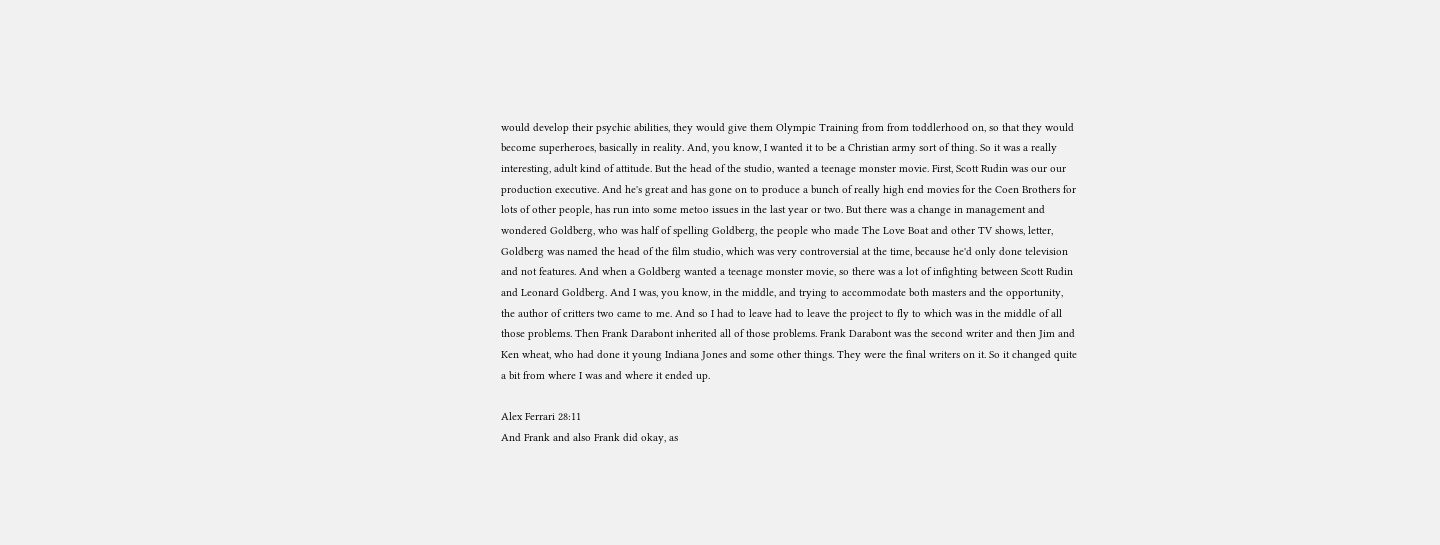would develop their psychic abilities, they would give them Olympic Training from from toddlerhood on, so that they would become superheroes, basically in reality. And, you know, I wanted it to be a Christian army sort of thing. So it was a really interesting, adult kind of attitude. But the head of the studio, wanted a teenage monster movie. First, Scott Rudin was our our production executive. And he's great and has gone on to produce a bunch of really high end movies for the Coen Brothers for lots of other people, has run into some metoo issues in the last year or two. But there was a change in management and wondered Goldberg, who was half of spelling Goldberg, the people who made The Love Boat and other TV shows, letter, Goldberg was named the head of the film studio, which was very controversial at the time, because he'd only done television and not features. And when a Goldberg wanted a teenage monster movie, so there was a lot of infighting between Scott Rudin and Leonard Goldberg. And I was, you know, in the middle, and trying to accommodate both masters and the opportunity, the author of critters two came to me. And so I had to leave had to leave the project to fly to which was in the middle of all those problems. Then Frank Darabont inherited all of those problems. Frank Darabont was the second writer and then Jim and Ken wheat, who had done it young Indiana Jones and some other things. They were the final writers on it. So it changed quite a bit from where I was and where it ended up.

Alex Ferrari 28:11
And Frank and also Frank did okay, as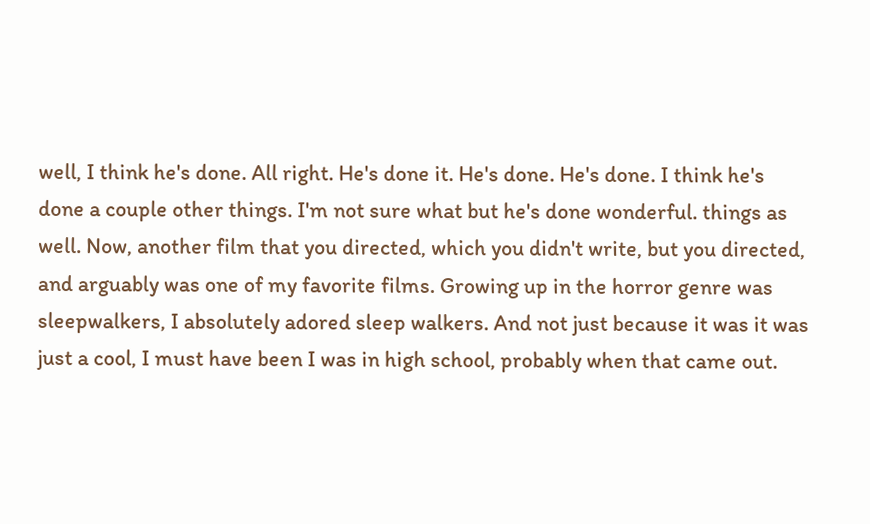well, I think he's done. All right. He's done it. He's done. He's done. I think he's done a couple other things. I'm not sure what but he's done wonderful. things as well. Now, another film that you directed, which you didn't write, but you directed, and arguably was one of my favorite films. Growing up in the horror genre was sleepwalkers, I absolutely adored sleep walkers. And not just because it was it was just a cool, I must have been I was in high school, probably when that came out.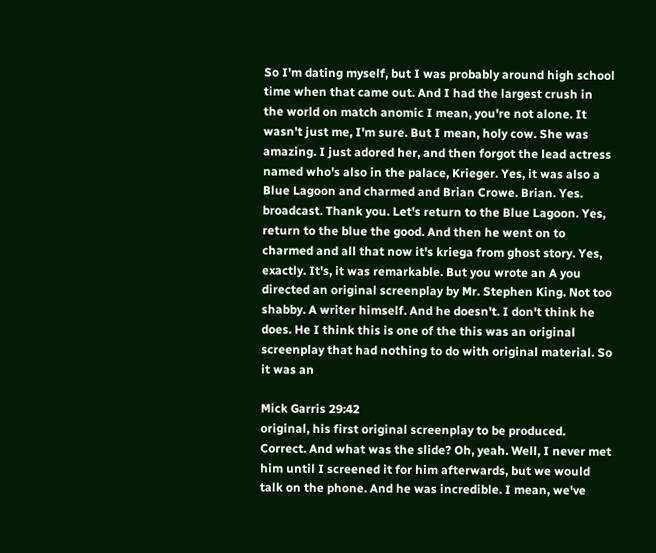So I'm dating myself, but I was probably around high school time when that came out. And I had the largest crush in the world on match anomic I mean, you're not alone. It wasn't just me, I'm sure. But I mean, holy cow. She was amazing. I just adored her, and then forgot the lead actress named who's also in the palace, Krieger. Yes, it was also a Blue Lagoon and charmed and Brian Crowe. Brian. Yes. broadcast. Thank you. Let's return to the Blue Lagoon. Yes, return to the blue the good. And then he went on to charmed and all that now it's kriega from ghost story. Yes, exactly. It's, it was remarkable. But you wrote an A you directed an original screenplay by Mr. Stephen King. Not too shabby. A writer himself. And he doesn't. I don't think he does. He I think this is one of the this was an original screenplay that had nothing to do with original material. So it was an

Mick Garris 29:42
original, his first original screenplay to be produced. Correct. And what was the slide? Oh, yeah. Well, I never met him until I screened it for him afterwards, but we would talk on the phone. And he was incredible. I mean, we've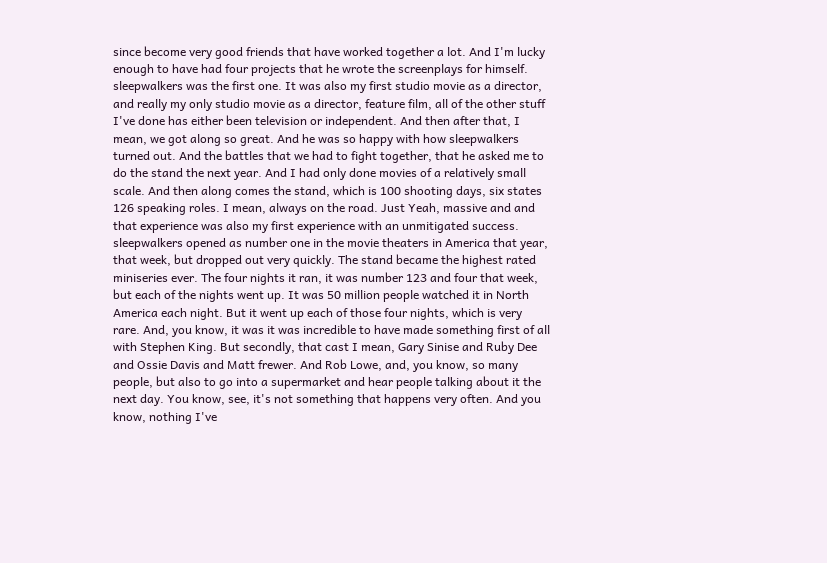since become very good friends that have worked together a lot. And I'm lucky enough to have had four projects that he wrote the screenplays for himself. sleepwalkers was the first one. It was also my first studio movie as a director, and really my only studio movie as a director, feature film, all of the other stuff I've done has either been television or independent. And then after that, I mean, we got along so great. And he was so happy with how sleepwalkers turned out. And the battles that we had to fight together, that he asked me to do the stand the next year. And I had only done movies of a relatively small scale. And then along comes the stand, which is 100 shooting days, six states 126 speaking roles. I mean, always on the road. Just Yeah, massive and and that experience was also my first experience with an unmitigated success. sleepwalkers opened as number one in the movie theaters in America that year, that week, but dropped out very quickly. The stand became the highest rated miniseries ever. The four nights it ran, it was number 123 and four that week, but each of the nights went up. It was 50 million people watched it in North America each night. But it went up each of those four nights, which is very rare. And, you know, it was it was incredible to have made something first of all with Stephen King. But secondly, that cast I mean, Gary Sinise and Ruby Dee and Ossie Davis and Matt frewer. And Rob Lowe, and, you know, so many people, but also to go into a supermarket and hear people talking about it the next day. You know, see, it's not something that happens very often. And you know, nothing I've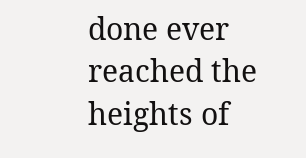done ever reached the heights of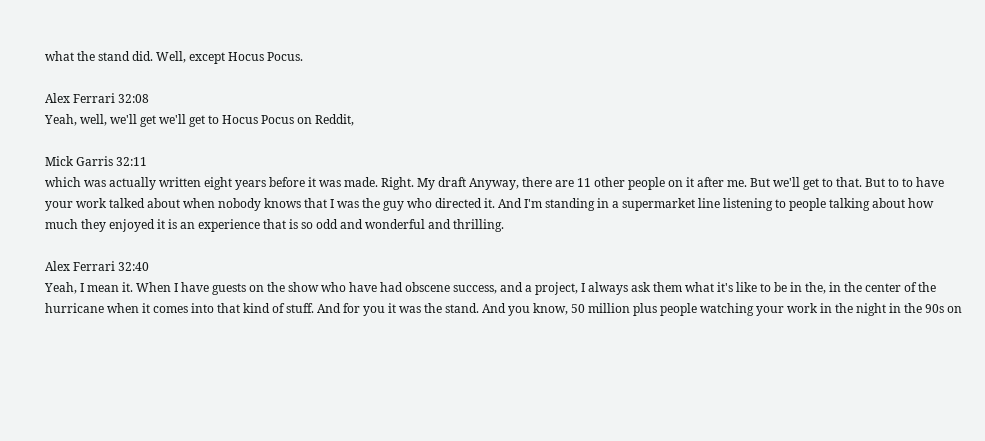what the stand did. Well, except Hocus Pocus.

Alex Ferrari 32:08
Yeah, well, we'll get we'll get to Hocus Pocus on Reddit,

Mick Garris 32:11
which was actually written eight years before it was made. Right. My draft Anyway, there are 11 other people on it after me. But we'll get to that. But to to have your work talked about when nobody knows that I was the guy who directed it. And I'm standing in a supermarket line listening to people talking about how much they enjoyed it is an experience that is so odd and wonderful and thrilling.

Alex Ferrari 32:40
Yeah, I mean it. When I have guests on the show who have had obscene success, and a project, I always ask them what it's like to be in the, in the center of the hurricane when it comes into that kind of stuff. And for you it was the stand. And you know, 50 million plus people watching your work in the night in the 90s on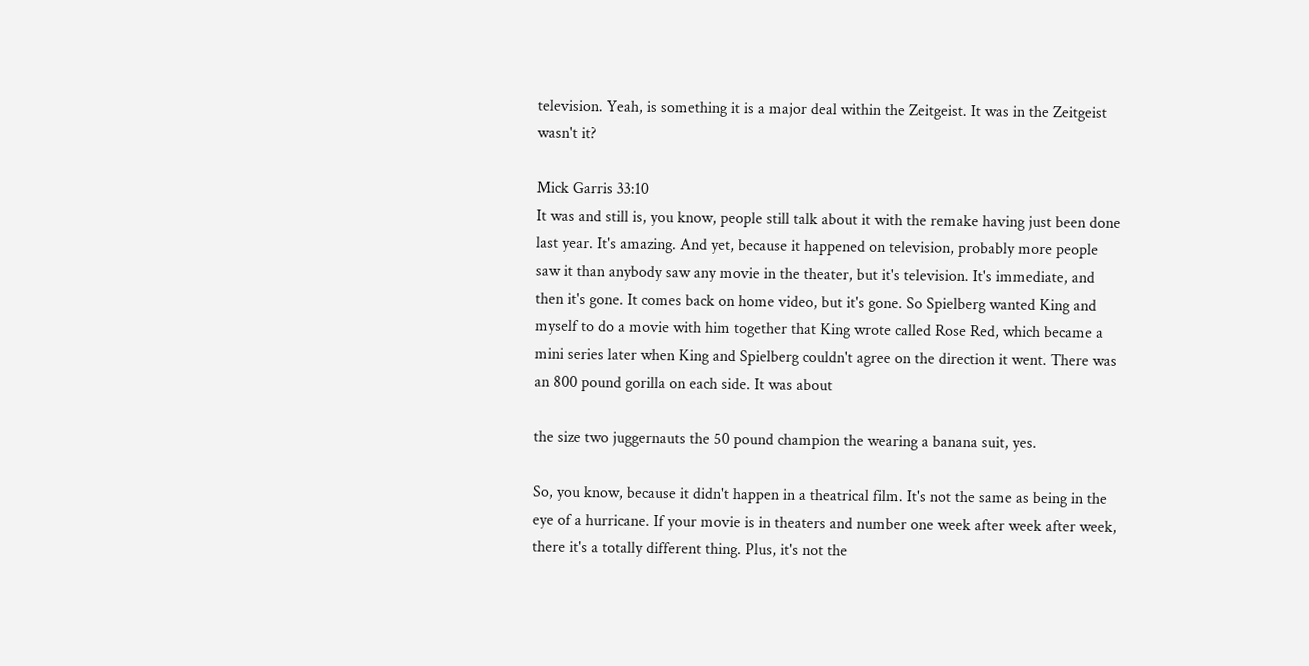television. Yeah, is something it is a major deal within the Zeitgeist. It was in the Zeitgeist wasn't it?

Mick Garris 33:10
It was and still is, you know, people still talk about it with the remake having just been done last year. It's amazing. And yet, because it happened on television, probably more people saw it than anybody saw any movie in the theater, but it's television. It's immediate, and then it's gone. It comes back on home video, but it's gone. So Spielberg wanted King and myself to do a movie with him together that King wrote called Rose Red, which became a mini series later when King and Spielberg couldn't agree on the direction it went. There was an 800 pound gorilla on each side. It was about

the size two juggernauts the 50 pound champion the wearing a banana suit, yes.

So, you know, because it didn't happen in a theatrical film. It's not the same as being in the eye of a hurricane. If your movie is in theaters and number one week after week after week, there it's a totally different thing. Plus, it's not the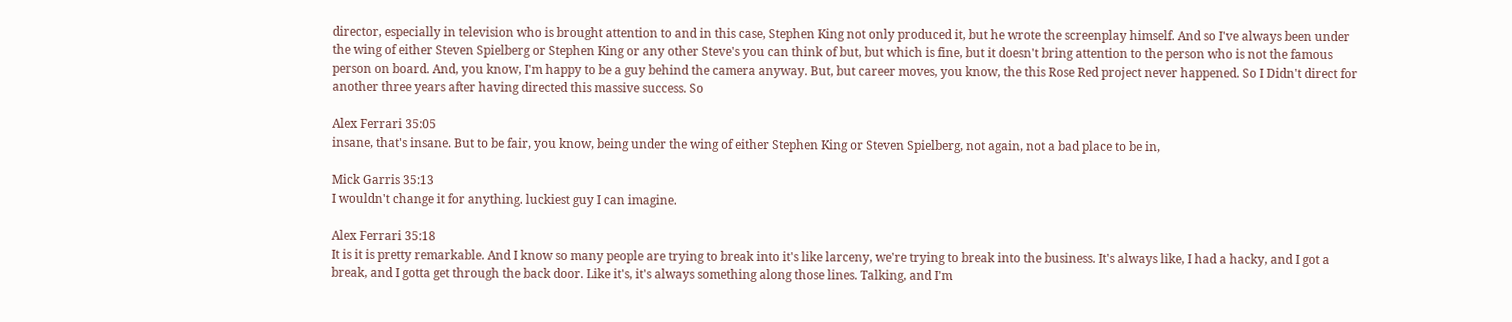director, especially in television who is brought attention to and in this case, Stephen King not only produced it, but he wrote the screenplay himself. And so I've always been under the wing of either Steven Spielberg or Stephen King or any other Steve's you can think of but, but which is fine, but it doesn't bring attention to the person who is not the famous person on board. And, you know, I'm happy to be a guy behind the camera anyway. But, but career moves, you know, the this Rose Red project never happened. So I Didn't direct for another three years after having directed this massive success. So

Alex Ferrari 35:05
insane, that's insane. But to be fair, you know, being under the wing of either Stephen King or Steven Spielberg, not again, not a bad place to be in,

Mick Garris 35:13
I wouldn't change it for anything. luckiest guy I can imagine.

Alex Ferrari 35:18
It is it is pretty remarkable. And I know so many people are trying to break into it's like larceny, we're trying to break into the business. It's always like, I had a hacky, and I got a break, and I gotta get through the back door. Like it's, it's always something along those lines. Talking, and I'm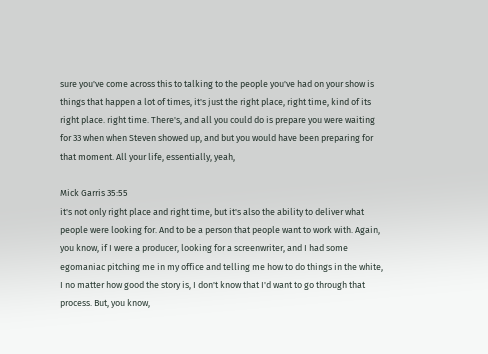sure you've come across this to talking to the people you've had on your show is things that happen a lot of times, it's just the right place, right time, kind of its right place. right time. There's, and all you could do is prepare you were waiting for 33 when when Steven showed up, and but you would have been preparing for that moment. All your life, essentially, yeah,

Mick Garris 35:55
it's not only right place and right time, but it's also the ability to deliver what people were looking for. And to be a person that people want to work with. Again, you know, if I were a producer, looking for a screenwriter, and I had some egomaniac pitching me in my office and telling me how to do things in the white, I no matter how good the story is, I don't know that I'd want to go through that process. But, you know,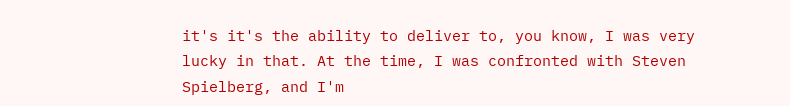it's it's the ability to deliver to, you know, I was very lucky in that. At the time, I was confronted with Steven Spielberg, and I'm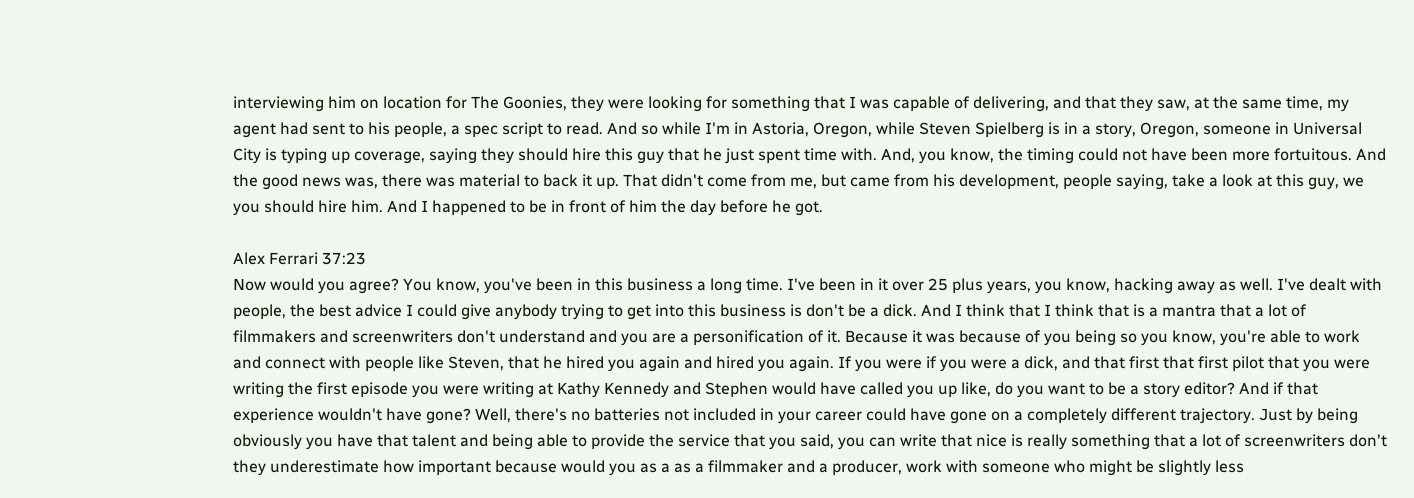interviewing him on location for The Goonies, they were looking for something that I was capable of delivering, and that they saw, at the same time, my agent had sent to his people, a spec script to read. And so while I'm in Astoria, Oregon, while Steven Spielberg is in a story, Oregon, someone in Universal City is typing up coverage, saying they should hire this guy that he just spent time with. And, you know, the timing could not have been more fortuitous. And the good news was, there was material to back it up. That didn't come from me, but came from his development, people saying, take a look at this guy, we you should hire him. And I happened to be in front of him the day before he got.

Alex Ferrari 37:23
Now would you agree? You know, you've been in this business a long time. I've been in it over 25 plus years, you know, hacking away as well. I've dealt with people, the best advice I could give anybody trying to get into this business is don't be a dick. And I think that I think that is a mantra that a lot of filmmakers and screenwriters don't understand and you are a personification of it. Because it was because of you being so you know, you're able to work and connect with people like Steven, that he hired you again and hired you again. If you were if you were a dick, and that first that first pilot that you were writing the first episode you were writing at Kathy Kennedy and Stephen would have called you up like, do you want to be a story editor? And if that experience wouldn't have gone? Well, there's no batteries not included in your career could have gone on a completely different trajectory. Just by being obviously you have that talent and being able to provide the service that you said, you can write that nice is really something that a lot of screenwriters don't they underestimate how important because would you as a as a filmmaker and a producer, work with someone who might be slightly less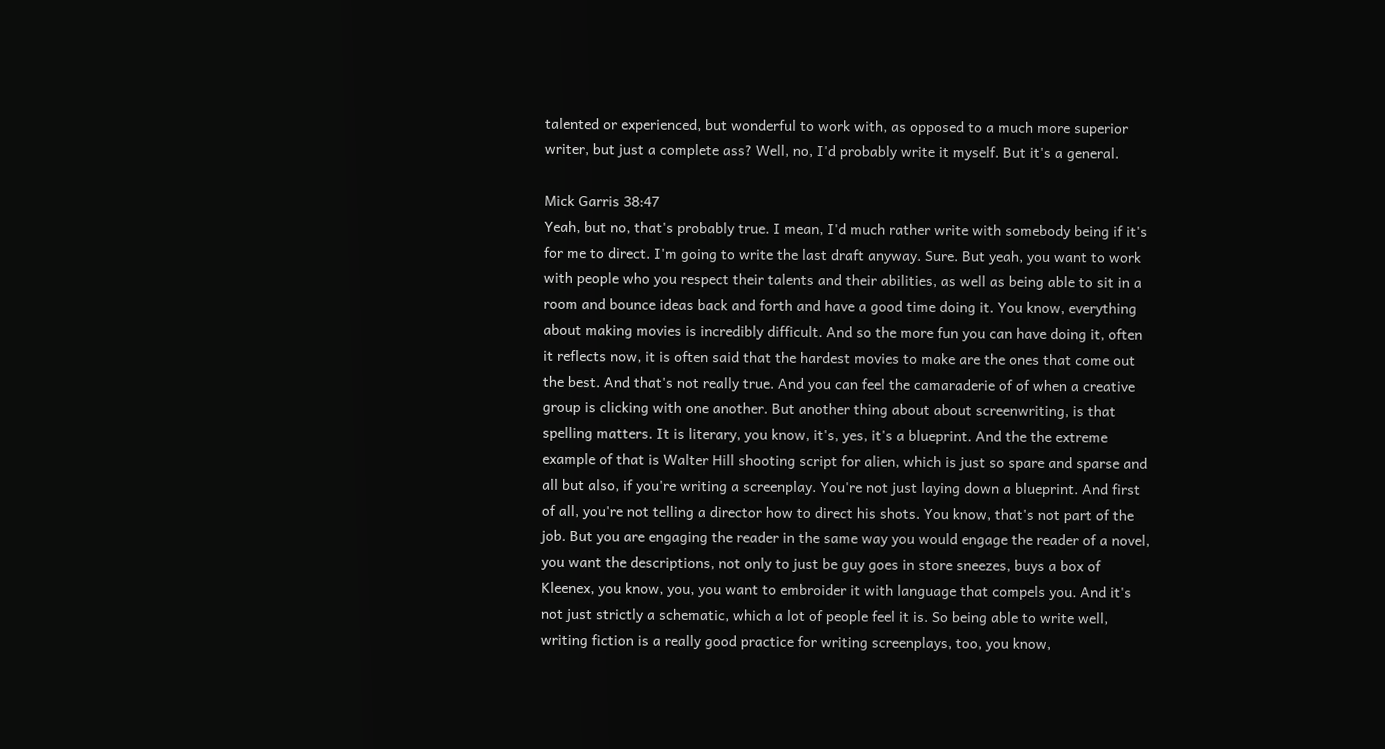talented or experienced, but wonderful to work with, as opposed to a much more superior writer, but just a complete ass? Well, no, I'd probably write it myself. But it's a general.

Mick Garris 38:47
Yeah, but no, that's probably true. I mean, I'd much rather write with somebody being if it's for me to direct. I'm going to write the last draft anyway. Sure. But yeah, you want to work with people who you respect their talents and their abilities, as well as being able to sit in a room and bounce ideas back and forth and have a good time doing it. You know, everything about making movies is incredibly difficult. And so the more fun you can have doing it, often it reflects now, it is often said that the hardest movies to make are the ones that come out the best. And that's not really true. And you can feel the camaraderie of of when a creative group is clicking with one another. But another thing about about screenwriting, is that spelling matters. It is literary, you know, it's, yes, it's a blueprint. And the the extreme example of that is Walter Hill shooting script for alien, which is just so spare and sparse and all but also, if you're writing a screenplay. You're not just laying down a blueprint. And first of all, you're not telling a director how to direct his shots. You know, that's not part of the job. But you are engaging the reader in the same way you would engage the reader of a novel, you want the descriptions, not only to just be guy goes in store sneezes, buys a box of Kleenex, you know, you, you want to embroider it with language that compels you. And it's not just strictly a schematic, which a lot of people feel it is. So being able to write well, writing fiction is a really good practice for writing screenplays, too, you know,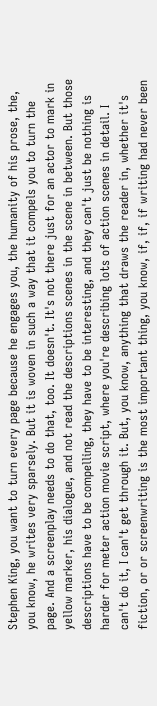Stephen King, you want to turn every page because he engages you, the humanity of his prose, the, you know, he writes very sparsely. But it is woven in such a way that it compels you to turn the page. And a screenplay needs to do that, too. It doesn't. It's not there just for an actor to mark in yellow marker, his dialogue, and not read the descriptions scenes in the scene in between. But those descriptions have to be compelling, they have to be interesting, and they can't just be nothing is harder for meter action movie script, where you're describing lots of action scenes in detail. I can't do it, I can't get through it. But, you know, anything that draws the reader in, whether it's fiction, or or screenwriting is the most important thing, you know, if, if, if writing had never been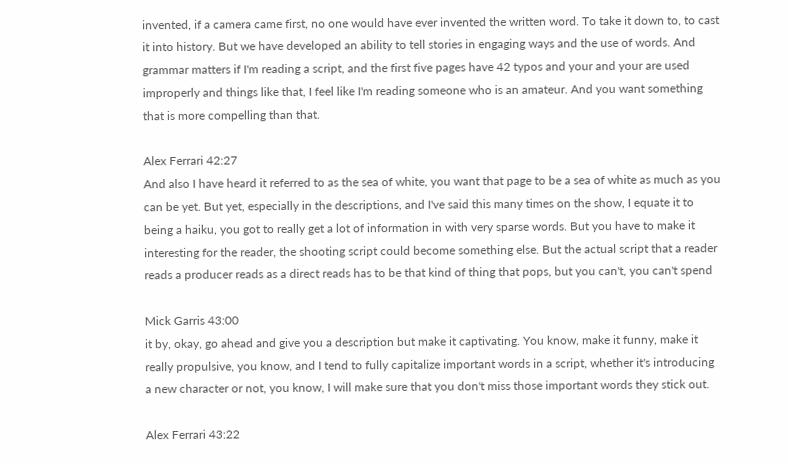invented, if a camera came first, no one would have ever invented the written word. To take it down to, to cast it into history. But we have developed an ability to tell stories in engaging ways and the use of words. And grammar matters if I'm reading a script, and the first five pages have 42 typos and your and your are used improperly and things like that, I feel like I'm reading someone who is an amateur. And you want something that is more compelling than that.

Alex Ferrari 42:27
And also I have heard it referred to as the sea of white, you want that page to be a sea of white as much as you can be yet. But yet, especially in the descriptions, and I've said this many times on the show, I equate it to being a haiku, you got to really get a lot of information in with very sparse words. But you have to make it interesting for the reader, the shooting script could become something else. But the actual script that a reader reads a producer reads as a direct reads has to be that kind of thing that pops, but you can't, you can't spend

Mick Garris 43:00
it by, okay, go ahead and give you a description but make it captivating. You know, make it funny, make it really propulsive, you know, and I tend to fully capitalize important words in a script, whether it's introducing a new character or not, you know, I will make sure that you don't miss those important words they stick out.

Alex Ferrari 43:22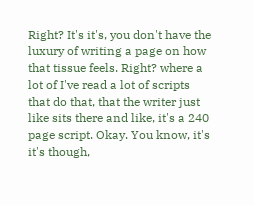Right? It's it's, you don't have the luxury of writing a page on how that tissue feels. Right? where a lot of I've read a lot of scripts that do that, that the writer just like sits there and like, it's a 240 page script. Okay. You know, it's it's though,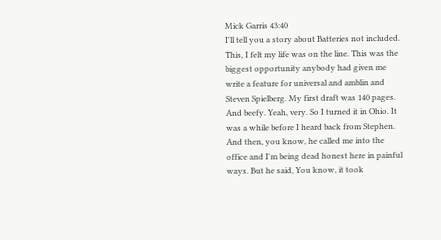Mick Garris 43:40
I'll tell you a story about Batteries not included. This, I felt my life was on the line. This was the biggest opportunity anybody had given me write a feature for universal and amblin and Steven Spielberg. My first draft was 140 pages. And beefy. Yeah, very. So I turned it in Ohio. It was a while before I heard back from Stephen. And then, you know, he called me into the office and I'm being dead honest here in painful ways. But he said, You know, it took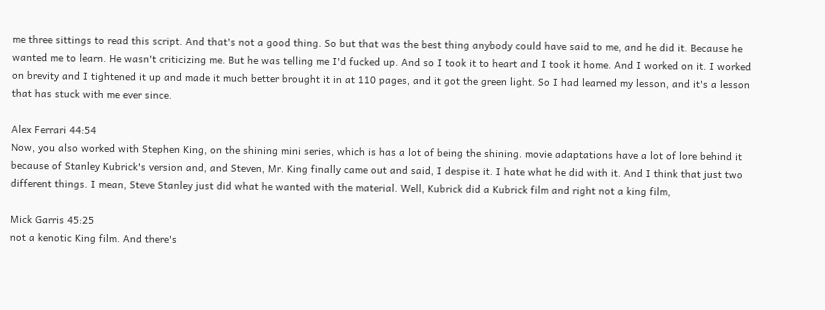me three sittings to read this script. And that's not a good thing. So but that was the best thing anybody could have said to me, and he did it. Because he wanted me to learn. He wasn't criticizing me. But he was telling me I'd fucked up. And so I took it to heart and I took it home. And I worked on it. I worked on brevity and I tightened it up and made it much better brought it in at 110 pages, and it got the green light. So I had learned my lesson, and it's a lesson that has stuck with me ever since.

Alex Ferrari 44:54
Now, you also worked with Stephen King, on the shining mini series, which is has a lot of being the shining. movie adaptations have a lot of lore behind it because of Stanley Kubrick's version and, and Steven, Mr. King finally came out and said, I despise it. I hate what he did with it. And I think that just two different things. I mean, Steve Stanley just did what he wanted with the material. Well, Kubrick did a Kubrick film and right not a king film,

Mick Garris 45:25
not a kenotic King film. And there's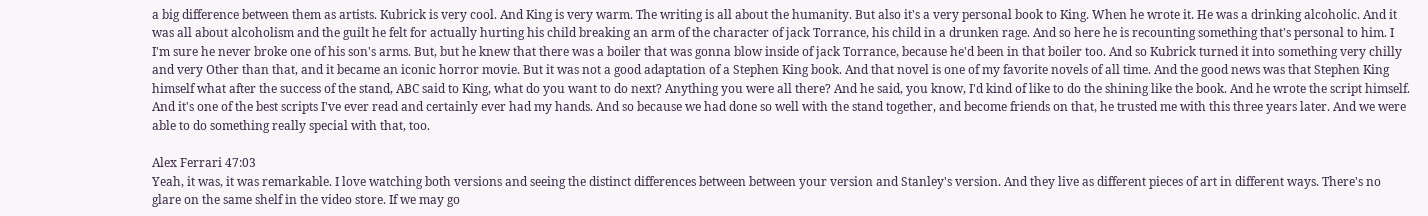a big difference between them as artists. Kubrick is very cool. And King is very warm. The writing is all about the humanity. But also it's a very personal book to King. When he wrote it. He was a drinking alcoholic. And it was all about alcoholism and the guilt he felt for actually hurting his child breaking an arm of the character of jack Torrance, his child in a drunken rage. And so here he is recounting something that's personal to him. I I'm sure he never broke one of his son's arms. But, but he knew that there was a boiler that was gonna blow inside of jack Torrance, because he'd been in that boiler too. And so Kubrick turned it into something very chilly and very Other than that, and it became an iconic horror movie. But it was not a good adaptation of a Stephen King book. And that novel is one of my favorite novels of all time. And the good news was that Stephen King himself what after the success of the stand, ABC said to King, what do you want to do next? Anything you were all there? And he said, you know, I'd kind of like to do the shining like the book. And he wrote the script himself. And it's one of the best scripts I've ever read and certainly ever had my hands. And so because we had done so well with the stand together, and become friends on that, he trusted me with this three years later. And we were able to do something really special with that, too.

Alex Ferrari 47:03
Yeah, it was, it was remarkable. I love watching both versions and seeing the distinct differences between between your version and Stanley's version. And they live as different pieces of art in different ways. There's no glare on the same shelf in the video store. If we may go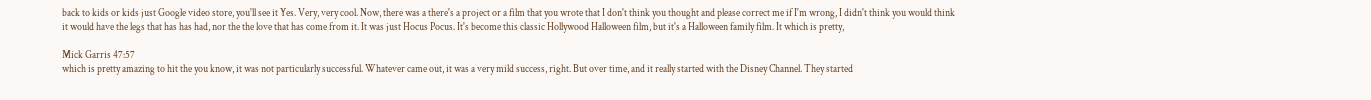back to kids or kids just Google video store, you'll see it Yes. Very, very cool. Now, there was a there's a project or a film that you wrote that I don't think you thought and please correct me if I'm wrong, I didn't think you would think it would have the legs that has has had, nor the the love that has come from it. It was just Hocus Pocus. It's become this classic Hollywood Halloween film, but it's a Halloween family film. It which is pretty,

Mick Garris 47:57
which is pretty amazing to hit the you know, it was not particularly successful. Whatever came out, it was a very mild success, right. But over time, and it really started with the Disney Channel. They started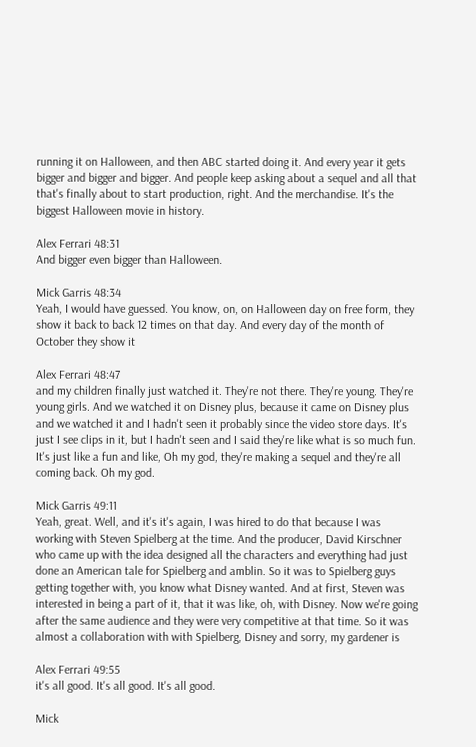running it on Halloween, and then ABC started doing it. And every year it gets bigger and bigger and bigger. And people keep asking about a sequel and all that that's finally about to start production, right. And the merchandise. It's the biggest Halloween movie in history.

Alex Ferrari 48:31
And bigger even bigger than Halloween.

Mick Garris 48:34
Yeah, I would have guessed. You know, on, on Halloween day on free form, they show it back to back 12 times on that day. And every day of the month of October they show it

Alex Ferrari 48:47
and my children finally just watched it. They're not there. They're young. They're young girls. And we watched it on Disney plus, because it came on Disney plus and we watched it and I hadn't seen it probably since the video store days. It's just I see clips in it, but I hadn't seen and I said they're like what is so much fun. It's just like a fun and like, Oh my god, they're making a sequel and they're all coming back. Oh my god.

Mick Garris 49:11
Yeah, great. Well, and it's it's again, I was hired to do that because I was working with Steven Spielberg at the time. And the producer, David Kirschner who came up with the idea designed all the characters and everything had just done an American tale for Spielberg and amblin. So it was to Spielberg guys getting together with, you know what Disney wanted. And at first, Steven was interested in being a part of it, that it was like, oh, with Disney. Now we're going after the same audience and they were very competitive at that time. So it was almost a collaboration with with Spielberg, Disney and sorry, my gardener is

Alex Ferrari 49:55
it's all good. It's all good. It's all good.

Mick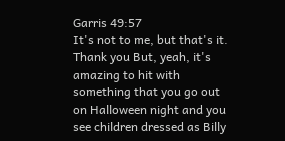Garris 49:57
It's not to me, but that's it. Thank you But, yeah, it's amazing to hit with something that you go out on Halloween night and you see children dressed as Billy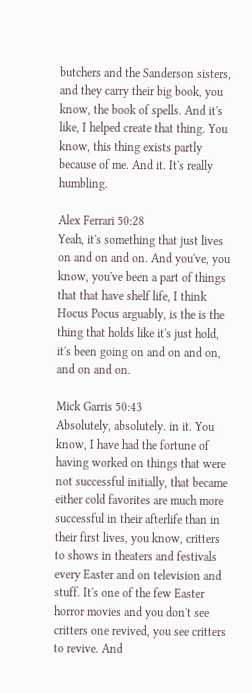butchers and the Sanderson sisters, and they carry their big book, you know, the book of spells. And it's like, I helped create that thing. You know, this thing exists partly because of me. And it. It's really humbling.

Alex Ferrari 50:28
Yeah, it's something that just lives on and on and on. And you've, you know, you've been a part of things that that have shelf life, I think Hocus Pocus arguably, is the is the thing that holds like it's just hold, it's been going on and on and on, and on and on.

Mick Garris 50:43
Absolutely, absolutely. in it. You know, I have had the fortune of having worked on things that were not successful initially, that became either cold favorites are much more successful in their afterlife than in their first lives, you know, critters to shows in theaters and festivals every Easter and on television and stuff. It's one of the few Easter horror movies and you don't see critters one revived, you see critters to revive. And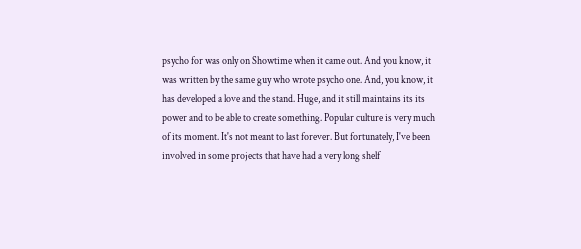psycho for was only on Showtime when it came out. And you know, it was written by the same guy who wrote psycho one. And, you know, it has developed a love and the stand. Huge, and it still maintains its its power and to be able to create something. Popular culture is very much of its moment. It's not meant to last forever. But fortunately, I've been involved in some projects that have had a very long shelf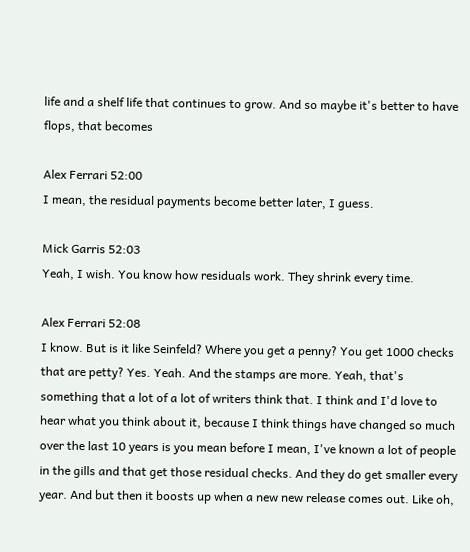life and a shelf life that continues to grow. And so maybe it's better to have flops, that becomes

Alex Ferrari 52:00
I mean, the residual payments become better later, I guess.

Mick Garris 52:03
Yeah, I wish. You know how residuals work. They shrink every time.

Alex Ferrari 52:08
I know. But is it like Seinfeld? Where you get a penny? You get 1000 checks that are petty? Yes. Yeah. And the stamps are more. Yeah, that's something that a lot of a lot of writers think that. I think and I'd love to hear what you think about it, because I think things have changed so much over the last 10 years is you mean before I mean, I've known a lot of people in the gills and that get those residual checks. And they do get smaller every year. And but then it boosts up when a new new release comes out. Like oh,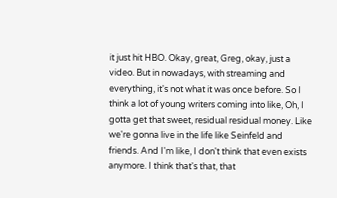it just hit HBO. Okay, great, Greg, okay, just a video. But in nowadays, with streaming and everything, it's not what it was once before. So I think a lot of young writers coming into like, Oh, I gotta get that sweet, residual residual money. Like we're gonna live in the life like Seinfeld and friends. And I'm like, I don't think that even exists anymore. I think that's that, that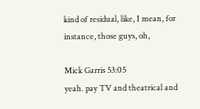kind of residual, like, I mean, for instance, those guys, oh,

Mick Garris 53:05
yeah. pay TV and theatrical and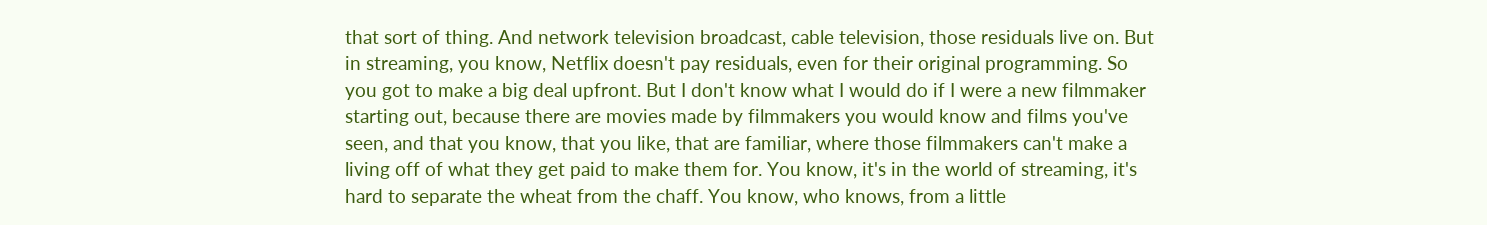that sort of thing. And network television broadcast, cable television, those residuals live on. But in streaming, you know, Netflix doesn't pay residuals, even for their original programming. So you got to make a big deal upfront. But I don't know what I would do if I were a new filmmaker starting out, because there are movies made by filmmakers you would know and films you've seen, and that you know, that you like, that are familiar, where those filmmakers can't make a living off of what they get paid to make them for. You know, it's in the world of streaming, it's hard to separate the wheat from the chaff. You know, who knows, from a little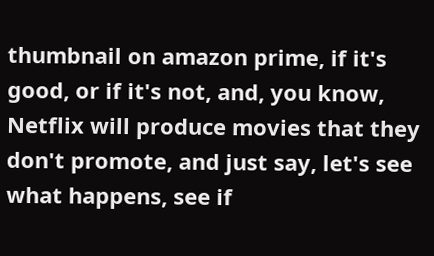thumbnail on amazon prime, if it's good, or if it's not, and, you know, Netflix will produce movies that they don't promote, and just say, let's see what happens, see if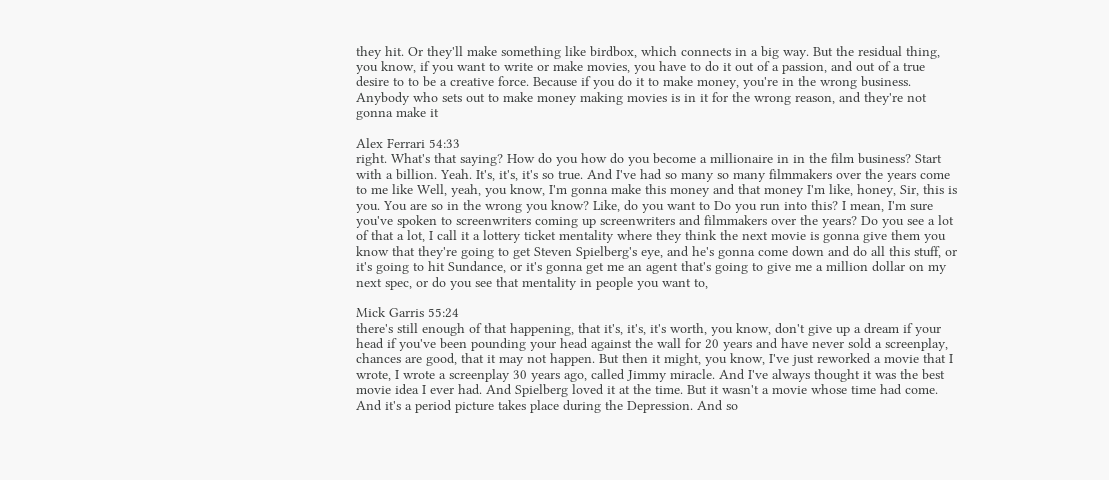they hit. Or they'll make something like birdbox, which connects in a big way. But the residual thing, you know, if you want to write or make movies, you have to do it out of a passion, and out of a true desire to to be a creative force. Because if you do it to make money, you're in the wrong business. Anybody who sets out to make money making movies is in it for the wrong reason, and they're not gonna make it

Alex Ferrari 54:33
right. What's that saying? How do you how do you become a millionaire in in the film business? Start with a billion. Yeah. It's, it's, it's so true. And I've had so many so many filmmakers over the years come to me like Well, yeah, you know, I'm gonna make this money and that money I'm like, honey, Sir, this is you. You are so in the wrong you know? Like, do you want to Do you run into this? I mean, I'm sure you've spoken to screenwriters coming up screenwriters and filmmakers over the years? Do you see a lot of that a lot, I call it a lottery ticket mentality where they think the next movie is gonna give them you know that they're going to get Steven Spielberg's eye, and he's gonna come down and do all this stuff, or it's going to hit Sundance, or it's gonna get me an agent that's going to give me a million dollar on my next spec, or do you see that mentality in people you want to,

Mick Garris 55:24
there's still enough of that happening, that it's, it's, it's worth, you know, don't give up a dream if your head if you've been pounding your head against the wall for 20 years and have never sold a screenplay, chances are good, that it may not happen. But then it might, you know, I've just reworked a movie that I wrote, I wrote a screenplay 30 years ago, called Jimmy miracle. And I've always thought it was the best movie idea I ever had. And Spielberg loved it at the time. But it wasn't a movie whose time had come. And it's a period picture takes place during the Depression. And so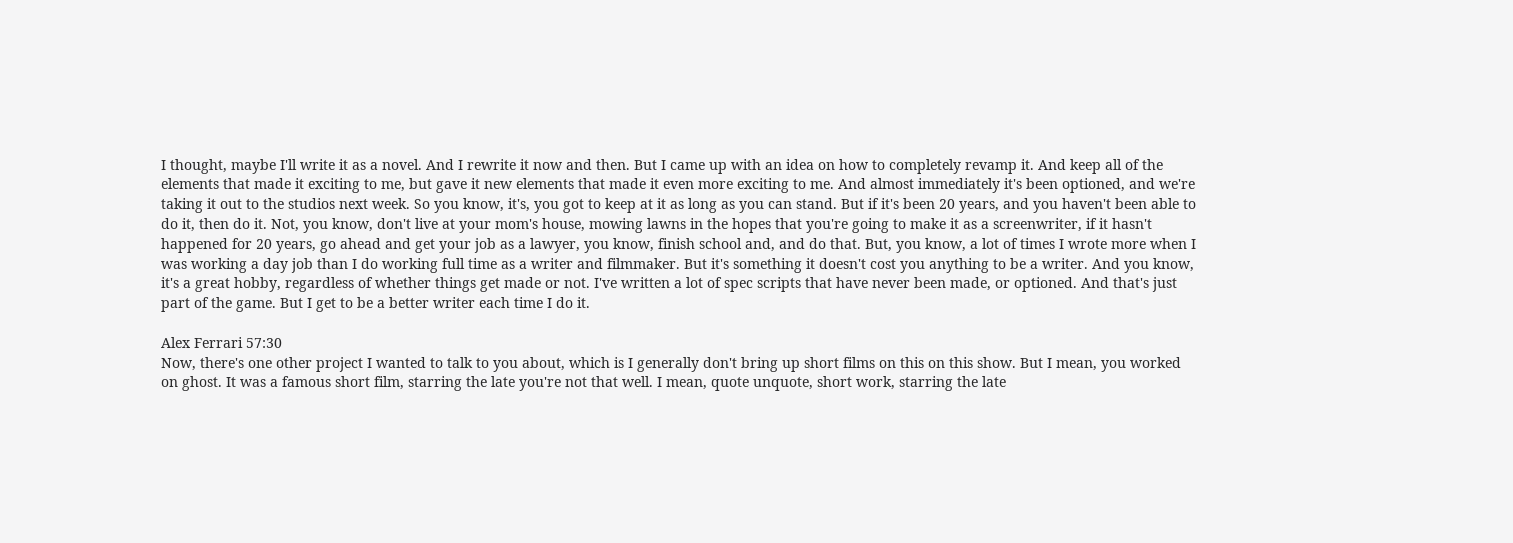I thought, maybe I'll write it as a novel. And I rewrite it now and then. But I came up with an idea on how to completely revamp it. And keep all of the elements that made it exciting to me, but gave it new elements that made it even more exciting to me. And almost immediately it's been optioned, and we're taking it out to the studios next week. So you know, it's, you got to keep at it as long as you can stand. But if it's been 20 years, and you haven't been able to do it, then do it. Not, you know, don't live at your mom's house, mowing lawns in the hopes that you're going to make it as a screenwriter, if it hasn't happened for 20 years, go ahead and get your job as a lawyer, you know, finish school and, and do that. But, you know, a lot of times I wrote more when I was working a day job than I do working full time as a writer and filmmaker. But it's something it doesn't cost you anything to be a writer. And you know, it's a great hobby, regardless of whether things get made or not. I've written a lot of spec scripts that have never been made, or optioned. And that's just part of the game. But I get to be a better writer each time I do it.

Alex Ferrari 57:30
Now, there's one other project I wanted to talk to you about, which is I generally don't bring up short films on this on this show. But I mean, you worked on ghost. It was a famous short film, starring the late you're not that well. I mean, quote unquote, short work, starring the late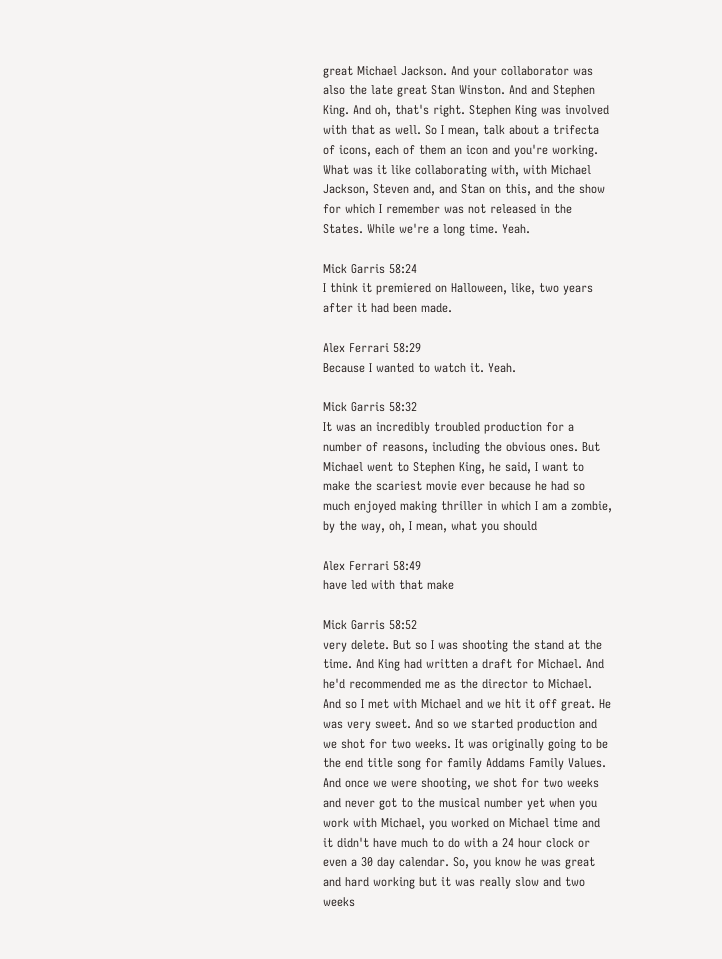great Michael Jackson. And your collaborator was also the late great Stan Winston. And and Stephen King. And oh, that's right. Stephen King was involved with that as well. So I mean, talk about a trifecta of icons, each of them an icon and you're working. What was it like collaborating with, with Michael Jackson, Steven and, and Stan on this, and the show for which I remember was not released in the States. While we're a long time. Yeah.

Mick Garris 58:24
I think it premiered on Halloween, like, two years after it had been made.

Alex Ferrari 58:29
Because I wanted to watch it. Yeah.

Mick Garris 58:32
It was an incredibly troubled production for a number of reasons, including the obvious ones. But Michael went to Stephen King, he said, I want to make the scariest movie ever because he had so much enjoyed making thriller in which I am a zombie, by the way, oh, I mean, what you should

Alex Ferrari 58:49
have led with that make

Mick Garris 58:52
very delete. But so I was shooting the stand at the time. And King had written a draft for Michael. And he'd recommended me as the director to Michael. And so I met with Michael and we hit it off great. He was very sweet. And so we started production and we shot for two weeks. It was originally going to be the end title song for family Addams Family Values. And once we were shooting, we shot for two weeks and never got to the musical number yet when you work with Michael, you worked on Michael time and it didn't have much to do with a 24 hour clock or even a 30 day calendar. So, you know he was great and hard working but it was really slow and two weeks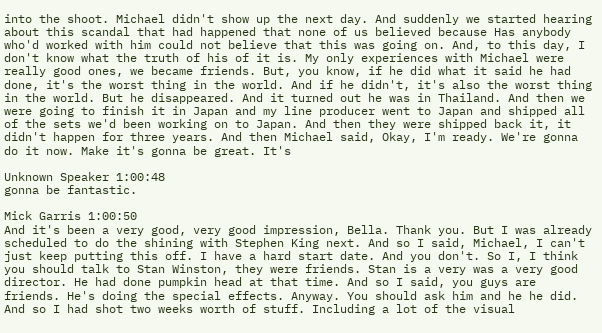into the shoot. Michael didn't show up the next day. And suddenly we started hearing about this scandal that had happened that none of us believed because Has anybody who'd worked with him could not believe that this was going on. And, to this day, I don't know what the truth of his of it is. My only experiences with Michael were really good ones, we became friends. But, you know, if he did what it said he had done, it's the worst thing in the world. And if he didn't, it's also the worst thing in the world. But he disappeared. And it turned out he was in Thailand. And then we were going to finish it in Japan and my line producer went to Japan and shipped all of the sets we'd been working on to Japan. And then they were shipped back it, it didn't happen for three years. And then Michael said, Okay, I'm ready. We're gonna do it now. Make it's gonna be great. It's

Unknown Speaker 1:00:48
gonna be fantastic.

Mick Garris 1:00:50
And it's been a very good, very good impression, Bella. Thank you. But I was already scheduled to do the shining with Stephen King next. And so I said, Michael, I can't just keep putting this off. I have a hard start date. And you don't. So I, I think you should talk to Stan Winston, they were friends. Stan is a very was a very good director. He had done pumpkin head at that time. And so I said, you guys are friends. He's doing the special effects. Anyway. You should ask him and he he did. And so I had shot two weeks worth of stuff. Including a lot of the visual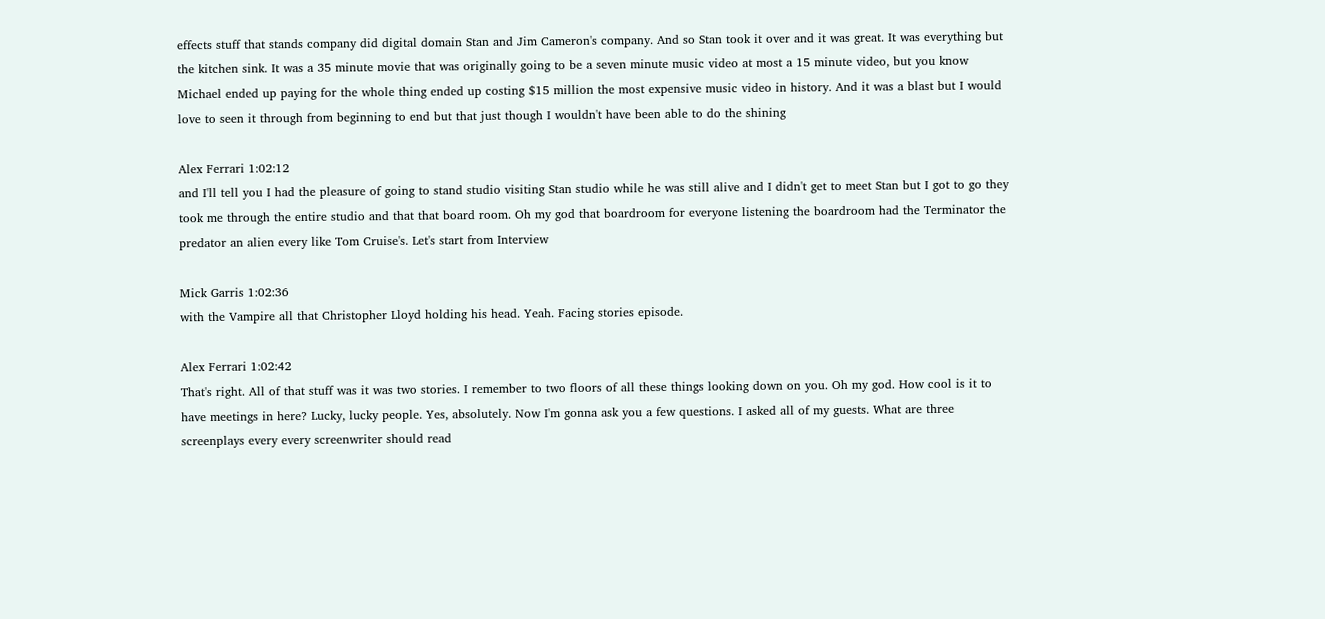effects stuff that stands company did digital domain Stan and Jim Cameron's company. And so Stan took it over and it was great. It was everything but the kitchen sink. It was a 35 minute movie that was originally going to be a seven minute music video at most a 15 minute video, but you know Michael ended up paying for the whole thing ended up costing $15 million the most expensive music video in history. And it was a blast but I would love to seen it through from beginning to end but that just though I wouldn't have been able to do the shining

Alex Ferrari 1:02:12
and I'll tell you I had the pleasure of going to stand studio visiting Stan studio while he was still alive and I didn't get to meet Stan but I got to go they took me through the entire studio and that that board room. Oh my god that boardroom for everyone listening the boardroom had the Terminator the predator an alien every like Tom Cruise's. Let's start from Interview

Mick Garris 1:02:36
with the Vampire all that Christopher Lloyd holding his head. Yeah. Facing stories episode.

Alex Ferrari 1:02:42
That's right. All of that stuff was it was two stories. I remember to two floors of all these things looking down on you. Oh my god. How cool is it to have meetings in here? Lucky, lucky people. Yes, absolutely. Now I'm gonna ask you a few questions. I asked all of my guests. What are three screenplays every every screenwriter should read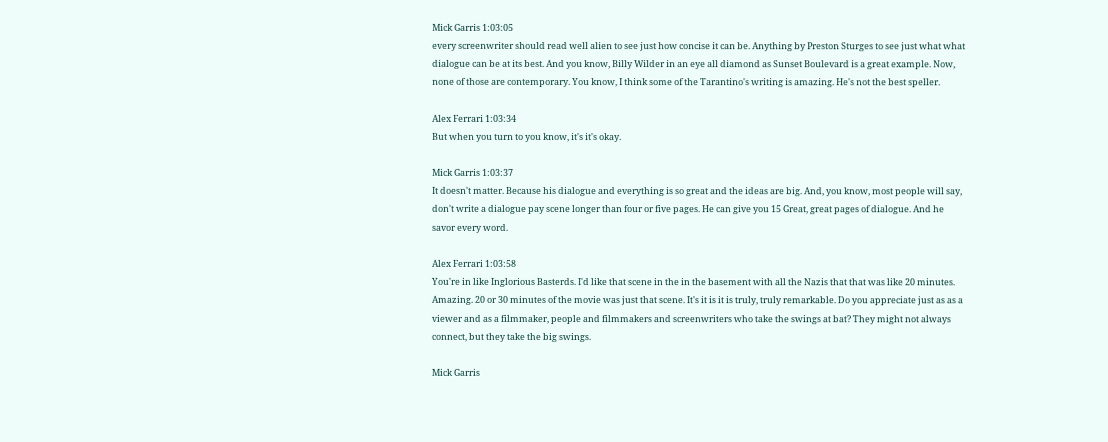Mick Garris 1:03:05
every screenwriter should read well alien to see just how concise it can be. Anything by Preston Sturges to see just what what dialogue can be at its best. And you know, Billy Wilder in an eye all diamond as Sunset Boulevard is a great example. Now, none of those are contemporary. You know, I think some of the Tarantino's writing is amazing. He's not the best speller.

Alex Ferrari 1:03:34
But when you turn to you know, it's it's okay.

Mick Garris 1:03:37
It doesn't matter. Because his dialogue and everything is so great and the ideas are big. And, you know, most people will say, don't write a dialogue pay scene longer than four or five pages. He can give you 15 Great, great pages of dialogue. And he savor every word.

Alex Ferrari 1:03:58
You're in like Inglorious Basterds. I'd like that scene in the in the basement with all the Nazis that that was like 20 minutes. Amazing. 20 or 30 minutes of the movie was just that scene. It's it is it is truly, truly remarkable. Do you appreciate just as as a viewer and as a filmmaker, people and filmmakers and screenwriters who take the swings at bat? They might not always connect, but they take the big swings.

Mick Garris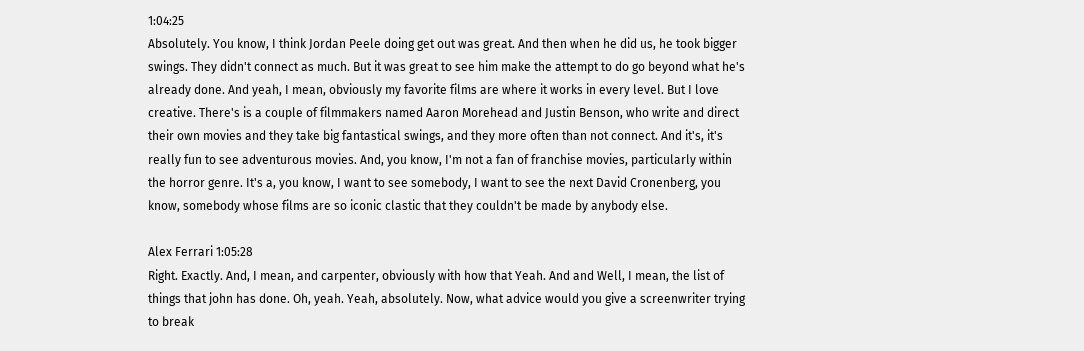1:04:25
Absolutely. You know, I think Jordan Peele doing get out was great. And then when he did us, he took bigger swings. They didn't connect as much. But it was great to see him make the attempt to do go beyond what he's already done. And yeah, I mean, obviously my favorite films are where it works in every level. But I love creative. There's is a couple of filmmakers named Aaron Morehead and Justin Benson, who write and direct their own movies and they take big fantastical swings, and they more often than not connect. And it's, it's really fun to see adventurous movies. And, you know, I'm not a fan of franchise movies, particularly within the horror genre. It's a, you know, I want to see somebody, I want to see the next David Cronenberg, you know, somebody whose films are so iconic clastic that they couldn't be made by anybody else.

Alex Ferrari 1:05:28
Right. Exactly. And, I mean, and carpenter, obviously with how that Yeah. And and Well, I mean, the list of things that john has done. Oh, yeah. Yeah, absolutely. Now, what advice would you give a screenwriter trying to break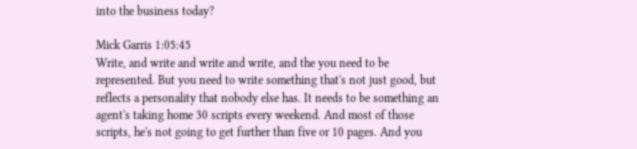into the business today?

Mick Garris 1:05:45
Write, and write and write and write, and the you need to be represented. But you need to write something that's not just good, but reflects a personality that nobody else has. It needs to be something an agent's taking home 30 scripts every weekend. And most of those scripts, he's not going to get further than five or 10 pages. And you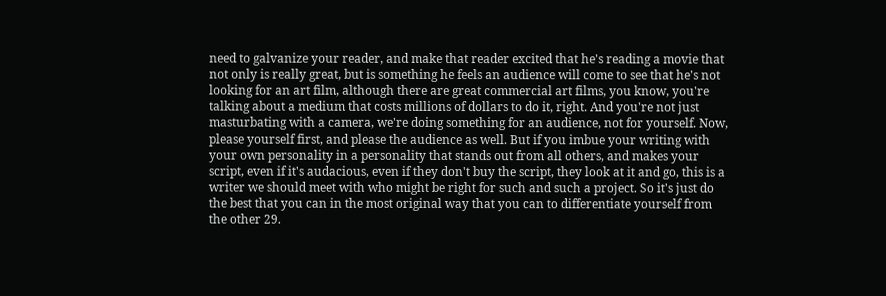need to galvanize your reader, and make that reader excited that he's reading a movie that not only is really great, but is something he feels an audience will come to see that he's not looking for an art film, although there are great commercial art films, you know, you're talking about a medium that costs millions of dollars to do it, right. And you're not just masturbating with a camera, we're doing something for an audience, not for yourself. Now, please yourself first, and please the audience as well. But if you imbue your writing with your own personality in a personality that stands out from all others, and makes your script, even if it's audacious, even if they don't buy the script, they look at it and go, this is a writer we should meet with who might be right for such and such a project. So it's just do the best that you can in the most original way that you can to differentiate yourself from the other 29.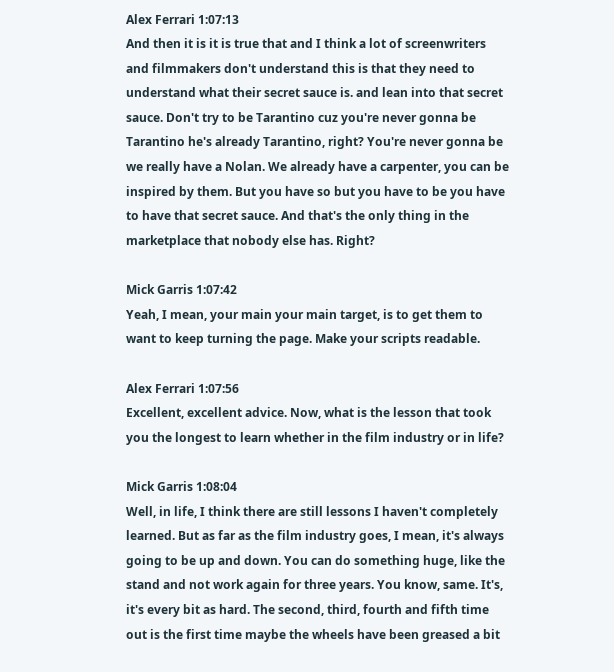Alex Ferrari 1:07:13
And then it is it is true that and I think a lot of screenwriters and filmmakers don't understand this is that they need to understand what their secret sauce is. and lean into that secret sauce. Don't try to be Tarantino cuz you're never gonna be Tarantino he's already Tarantino, right? You're never gonna be we really have a Nolan. We already have a carpenter, you can be inspired by them. But you have so but you have to be you have to have that secret sauce. And that's the only thing in the marketplace that nobody else has. Right?

Mick Garris 1:07:42
Yeah, I mean, your main your main target, is to get them to want to keep turning the page. Make your scripts readable.

Alex Ferrari 1:07:56
Excellent, excellent advice. Now, what is the lesson that took you the longest to learn whether in the film industry or in life?

Mick Garris 1:08:04
Well, in life, I think there are still lessons I haven't completely learned. But as far as the film industry goes, I mean, it's always going to be up and down. You can do something huge, like the stand and not work again for three years. You know, same. It's, it's every bit as hard. The second, third, fourth and fifth time out is the first time maybe the wheels have been greased a bit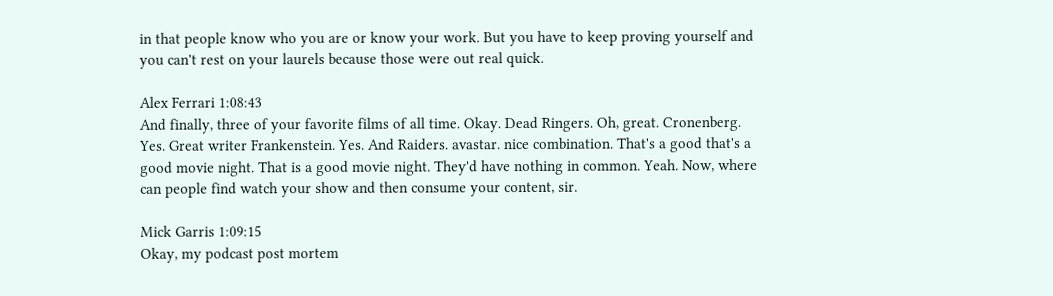in that people know who you are or know your work. But you have to keep proving yourself and you can't rest on your laurels because those were out real quick.

Alex Ferrari 1:08:43
And finally, three of your favorite films of all time. Okay. Dead Ringers. Oh, great. Cronenberg. Yes. Great writer Frankenstein. Yes. And Raiders. avastar. nice combination. That's a good that's a good movie night. That is a good movie night. They'd have nothing in common. Yeah. Now, where can people find watch your show and then consume your content, sir.

Mick Garris 1:09:15
Okay, my podcast post mortem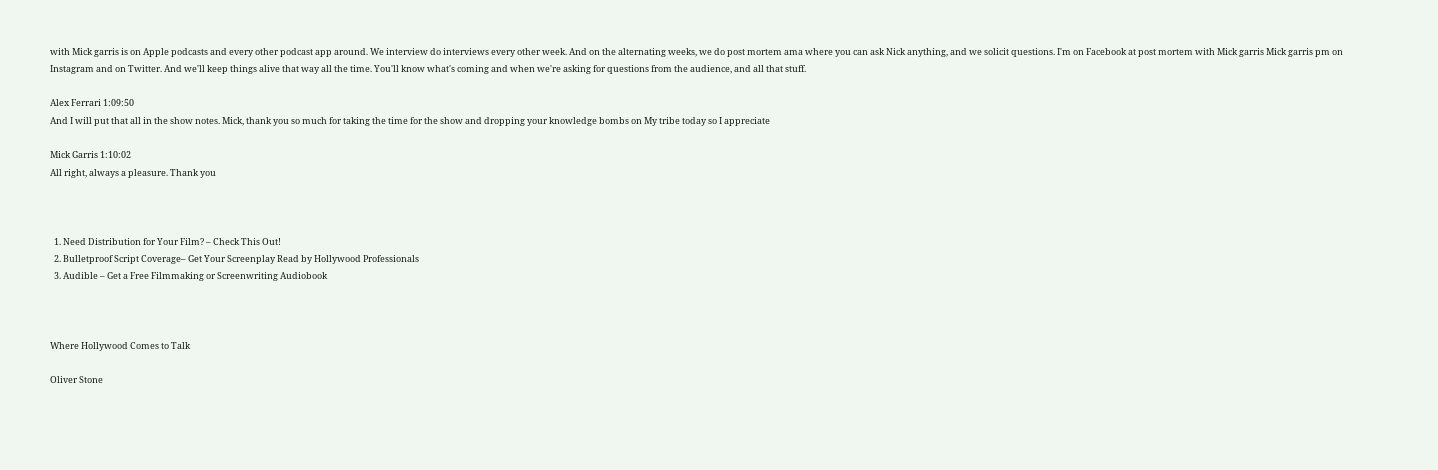with Mick garris is on Apple podcasts and every other podcast app around. We interview do interviews every other week. And on the alternating weeks, we do post mortem ama where you can ask Nick anything, and we solicit questions. I'm on Facebook at post mortem with Mick garris Mick garris pm on Instagram and on Twitter. And we'll keep things alive that way all the time. You'll know what's coming and when we're asking for questions from the audience, and all that stuff.

Alex Ferrari 1:09:50
And I will put that all in the show notes. Mick, thank you so much for taking the time for the show and dropping your knowledge bombs on My tribe today so I appreciate

Mick Garris 1:10:02
All right, always a pleasure. Thank you



  1. Need Distribution for Your Film? – Check This Out!
  2. Bulletproof Script Coverage– Get Your Screenplay Read by Hollywood Professionals
  3. Audible – Get a Free Filmmaking or Screenwriting Audiobook



Where Hollywood Comes to Talk

Oliver Stone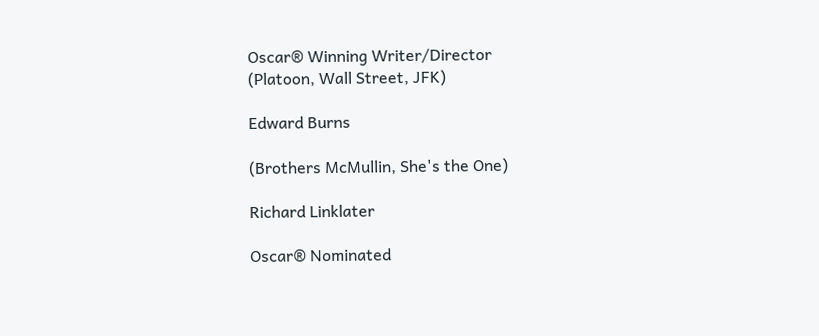Oscar® Winning Writer/Director
(Platoon, Wall Street, JFK)

Edward Burns

(Brothers McMullin, She's the One)

Richard Linklater

Oscar® Nominated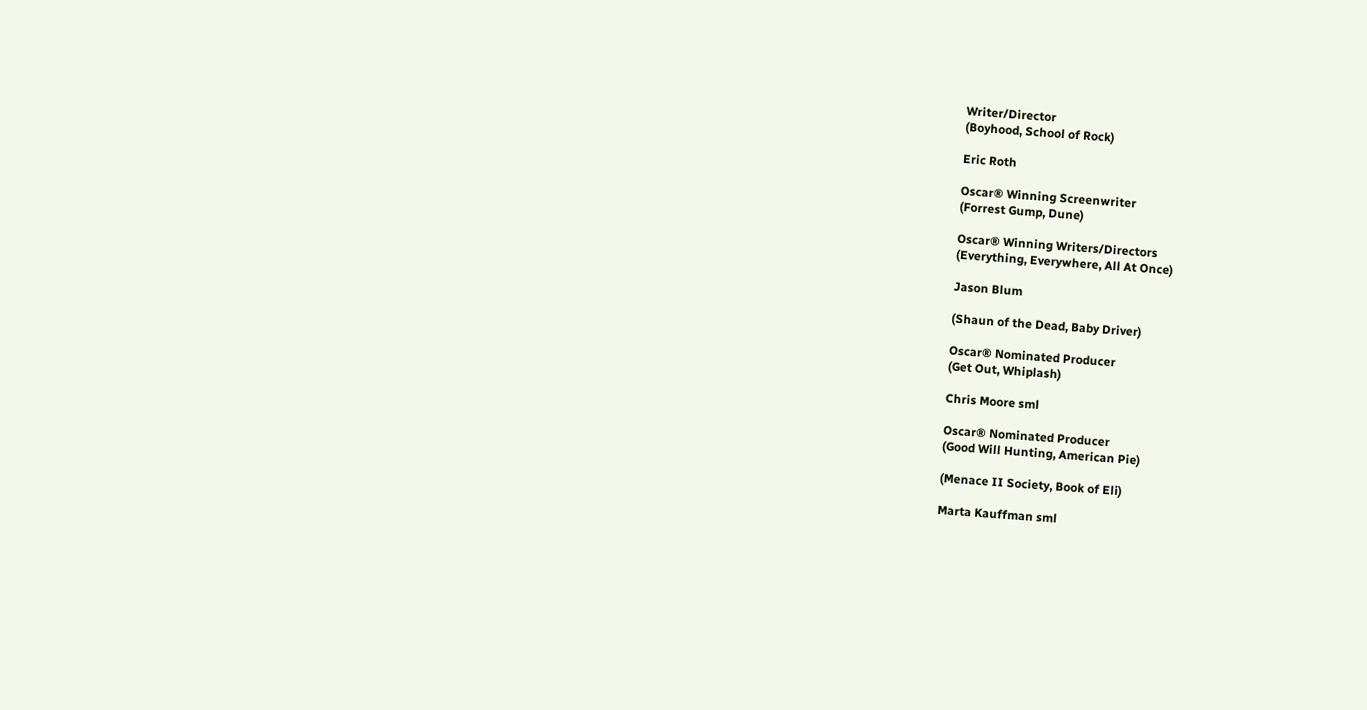Writer/Director
(Boyhood, School of Rock)

Eric Roth

Oscar® Winning Screenwriter
(Forrest Gump, Dune)

Oscar® Winning Writers/Directors
(Everything, Everywhere, All At Once)

Jason Blum

(Shaun of the Dead, Baby Driver)

Oscar® Nominated Producer
(Get Out, Whiplash)

Chris Moore sml

Oscar® Nominated Producer
(Good Will Hunting, American Pie)

(Menace II Society, Book of Eli)

Marta Kauffman sml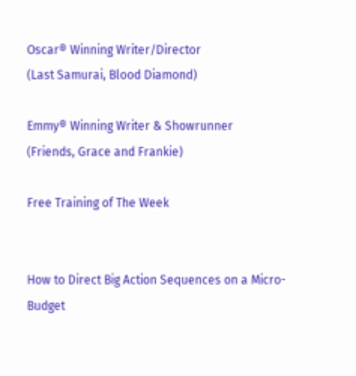Oscar® Winning Writer/Director
(Last Samurai, Blood Diamond)

Emmy® Winning Writer & Showrunner
(Friends, Grace and Frankie)

Free Training of The Week


How to Direct Big Action Sequences on a Micro-Budget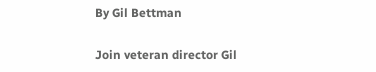By Gil Bettman

Join veteran director Gil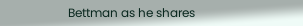Bettman as he shares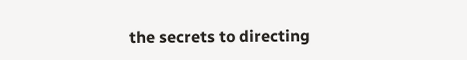the secrets to directing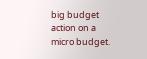big budget action on a micro budget.